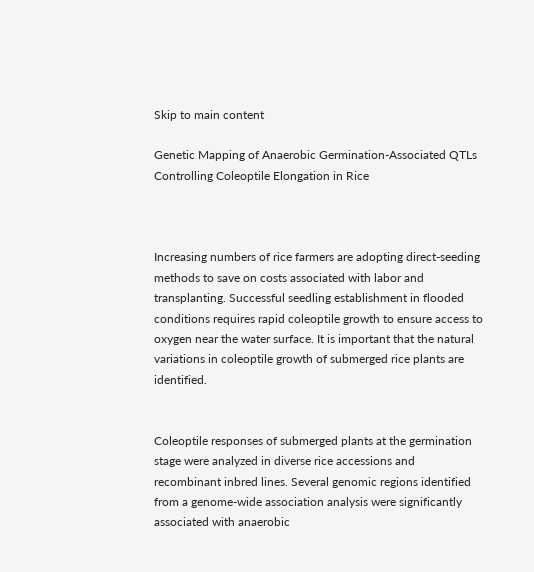Skip to main content

Genetic Mapping of Anaerobic Germination-Associated QTLs Controlling Coleoptile Elongation in Rice



Increasing numbers of rice farmers are adopting direct-seeding methods to save on costs associated with labor and transplanting. Successful seedling establishment in flooded conditions requires rapid coleoptile growth to ensure access to oxygen near the water surface. It is important that the natural variations in coleoptile growth of submerged rice plants are identified.


Coleoptile responses of submerged plants at the germination stage were analyzed in diverse rice accessions and recombinant inbred lines. Several genomic regions identified from a genome-wide association analysis were significantly associated with anaerobic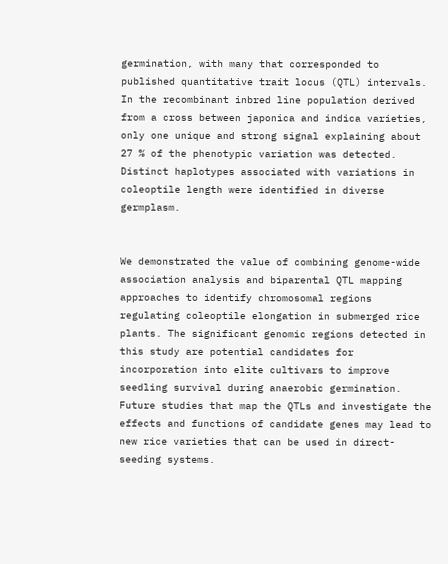germination, with many that corresponded to published quantitative trait locus (QTL) intervals. In the recombinant inbred line population derived from a cross between japonica and indica varieties, only one unique and strong signal explaining about 27 % of the phenotypic variation was detected. Distinct haplotypes associated with variations in coleoptile length were identified in diverse germplasm.


We demonstrated the value of combining genome-wide association analysis and biparental QTL mapping approaches to identify chromosomal regions regulating coleoptile elongation in submerged rice plants. The significant genomic regions detected in this study are potential candidates for incorporation into elite cultivars to improve seedling survival during anaerobic germination. Future studies that map the QTLs and investigate the effects and functions of candidate genes may lead to new rice varieties that can be used in direct-seeding systems.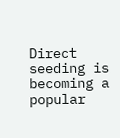Direct seeding is becoming a popular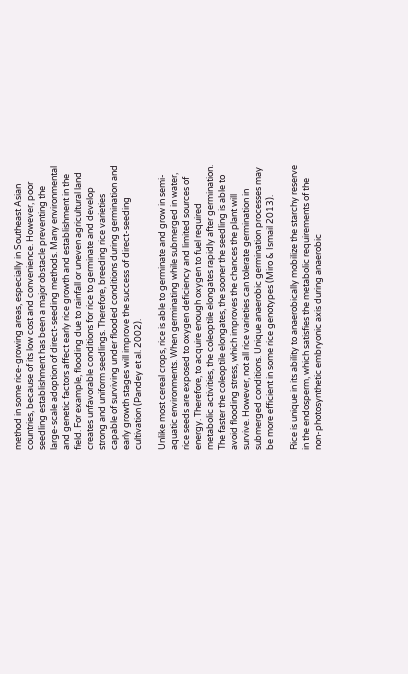method in some rice-growing areas, especially in Southeast Asian countries, because of its low cost and convenience. However, poor seedling establishment has been a major obstacle preventing the large-scale adoption of direct-seeding methods. Many environmental and genetic factors affect early rice growth and establishment in the field. For example, flooding due to rainfall or uneven agricultural land creates unfavorable conditions for rice to germinate and develop strong and uniform seedlings. Therefore, breeding rice varieties capable of surviving under flooded conditions during germination and early growth stages will improve the success of direct-seeding cultivation (Pandey et al. 2002).

Unlike most cereal crops, rice is able to germinate and grow in semi-aquatic environments. When germinating while submerged in water, rice seeds are exposed to oxygen deficiency and limited sources of energy. Therefore, to acquire enough oxygen to fuel required metabolic activities, the coleoptile elongates rapidly after germination. The faster the coleoptile elongates, the sooner the seedling is able to avoid flooding stress, which improves the chances the plant will survive. However, not all rice varieties can tolerate germination in submerged conditions. Unique anaerobic germination processes may be more efficient in some rice genotypes (Miro & Ismail 2013).

Rice is unique in its ability to anaerobically mobilize the starchy reserve in the endosperm, which satisfies the metabolic requirements of the non-photosynthetic embryonic axis during anaerobic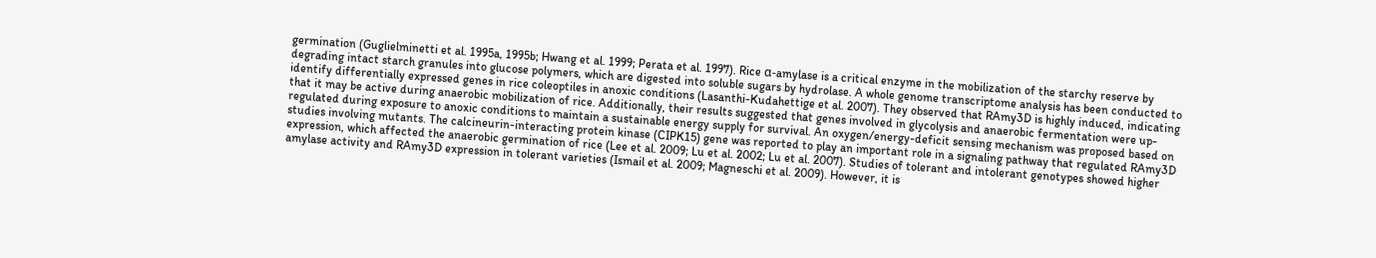germination (Guglielminetti et al. 1995a, 1995b; Hwang et al. 1999; Perata et al. 1997). Rice α-amylase is a critical enzyme in the mobilization of the starchy reserve by degrading intact starch granules into glucose polymers, which are digested into soluble sugars by hydrolase. A whole genome transcriptome analysis has been conducted to identify differentially expressed genes in rice coleoptiles in anoxic conditions (Lasanthi-Kudahettige et al. 2007). They observed that RAmy3D is highly induced, indicating that it may be active during anaerobic mobilization of rice. Additionally, their results suggested that genes involved in glycolysis and anaerobic fermentation were up-regulated during exposure to anoxic conditions to maintain a sustainable energy supply for survival. An oxygen/energy-deficit sensing mechanism was proposed based on studies involving mutants. The calcineurin-interacting protein kinase (CIPK15) gene was reported to play an important role in a signaling pathway that regulated RAmy3D expression, which affected the anaerobic germination of rice (Lee et al. 2009; Lu et al. 2002; Lu et al. 2007). Studies of tolerant and intolerant genotypes showed higher amylase activity and RAmy3D expression in tolerant varieties (Ismail et al. 2009; Magneschi et al. 2009). However, it is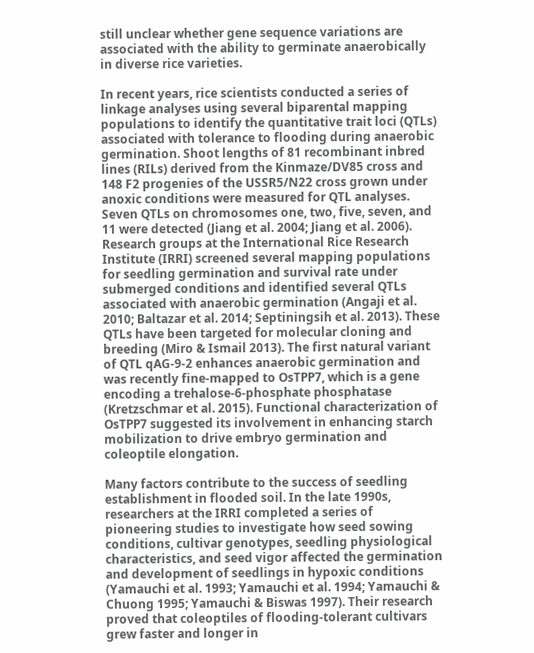still unclear whether gene sequence variations are associated with the ability to germinate anaerobically in diverse rice varieties.

In recent years, rice scientists conducted a series of linkage analyses using several biparental mapping populations to identify the quantitative trait loci (QTLs) associated with tolerance to flooding during anaerobic germination. Shoot lengths of 81 recombinant inbred lines (RILs) derived from the Kinmaze/DV85 cross and 148 F2 progenies of the USSR5/N22 cross grown under anoxic conditions were measured for QTL analyses. Seven QTLs on chromosomes one, two, five, seven, and 11 were detected (Jiang et al. 2004; Jiang et al. 2006). Research groups at the International Rice Research Institute (IRRI) screened several mapping populations for seedling germination and survival rate under submerged conditions and identified several QTLs associated with anaerobic germination (Angaji et al. 2010; Baltazar et al. 2014; Septiningsih et al. 2013). These QTLs have been targeted for molecular cloning and breeding (Miro & Ismail 2013). The first natural variant of QTL qAG-9-2 enhances anaerobic germination and was recently fine-mapped to OsTPP7, which is a gene encoding a trehalose-6-phosphate phosphatase (Kretzschmar et al. 2015). Functional characterization of OsTPP7 suggested its involvement in enhancing starch mobilization to drive embryo germination and coleoptile elongation.

Many factors contribute to the success of seedling establishment in flooded soil. In the late 1990s, researchers at the IRRI completed a series of pioneering studies to investigate how seed sowing conditions, cultivar genotypes, seedling physiological characteristics, and seed vigor affected the germination and development of seedlings in hypoxic conditions (Yamauchi et al. 1993; Yamauchi et al. 1994; Yamauchi & Chuong 1995; Yamauchi & Biswas 1997). Their research proved that coleoptiles of flooding-tolerant cultivars grew faster and longer in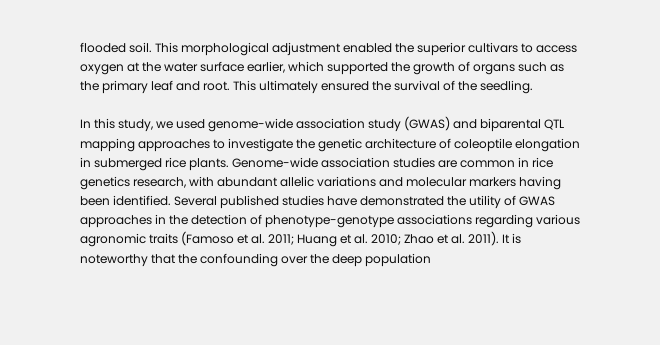flooded soil. This morphological adjustment enabled the superior cultivars to access oxygen at the water surface earlier, which supported the growth of organs such as the primary leaf and root. This ultimately ensured the survival of the seedling.

In this study, we used genome-wide association study (GWAS) and biparental QTL mapping approaches to investigate the genetic architecture of coleoptile elongation in submerged rice plants. Genome-wide association studies are common in rice genetics research, with abundant allelic variations and molecular markers having been identified. Several published studies have demonstrated the utility of GWAS approaches in the detection of phenotype-genotype associations regarding various agronomic traits (Famoso et al. 2011; Huang et al. 2010; Zhao et al. 2011). It is noteworthy that the confounding over the deep population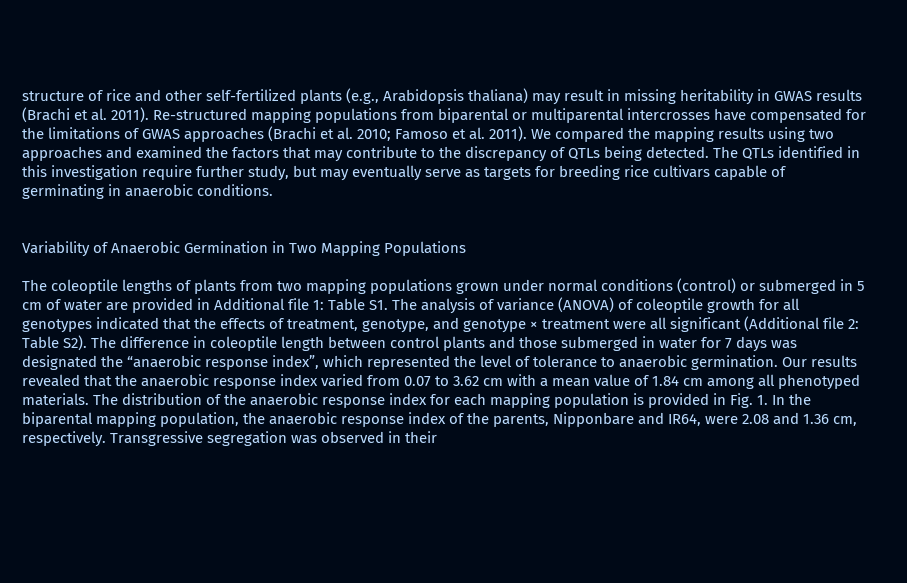structure of rice and other self-fertilized plants (e.g., Arabidopsis thaliana) may result in missing heritability in GWAS results (Brachi et al. 2011). Re-structured mapping populations from biparental or multiparental intercrosses have compensated for the limitations of GWAS approaches (Brachi et al. 2010; Famoso et al. 2011). We compared the mapping results using two approaches and examined the factors that may contribute to the discrepancy of QTLs being detected. The QTLs identified in this investigation require further study, but may eventually serve as targets for breeding rice cultivars capable of germinating in anaerobic conditions.


Variability of Anaerobic Germination in Two Mapping Populations

The coleoptile lengths of plants from two mapping populations grown under normal conditions (control) or submerged in 5 cm of water are provided in Additional file 1: Table S1. The analysis of variance (ANOVA) of coleoptile growth for all genotypes indicated that the effects of treatment, genotype, and genotype × treatment were all significant (Additional file 2: Table S2). The difference in coleoptile length between control plants and those submerged in water for 7 days was designated the “anaerobic response index”, which represented the level of tolerance to anaerobic germination. Our results revealed that the anaerobic response index varied from 0.07 to 3.62 cm with a mean value of 1.84 cm among all phenotyped materials. The distribution of the anaerobic response index for each mapping population is provided in Fig. 1. In the biparental mapping population, the anaerobic response index of the parents, Nipponbare and IR64, were 2.08 and 1.36 cm, respectively. Transgressive segregation was observed in their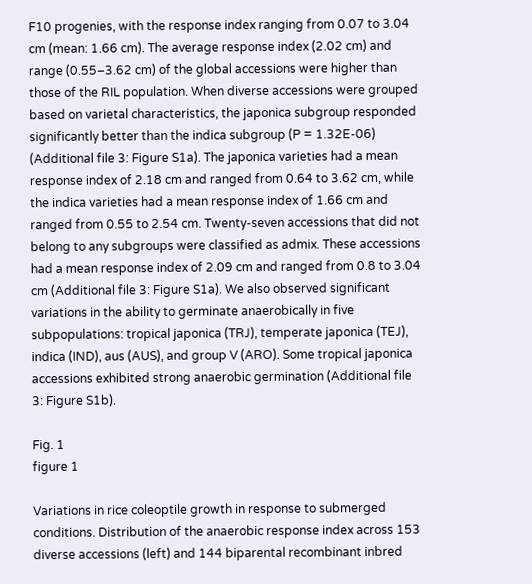F10 progenies, with the response index ranging from 0.07 to 3.04 cm (mean: 1.66 cm). The average response index (2.02 cm) and range (0.55–3.62 cm) of the global accessions were higher than those of the RIL population. When diverse accessions were grouped based on varietal characteristics, the japonica subgroup responded significantly better than the indica subgroup (P = 1.32E-06) (Additional file 3: Figure S1a). The japonica varieties had a mean response index of 2.18 cm and ranged from 0.64 to 3.62 cm, while the indica varieties had a mean response index of 1.66 cm and ranged from 0.55 to 2.54 cm. Twenty-seven accessions that did not belong to any subgroups were classified as admix. These accessions had a mean response index of 2.09 cm and ranged from 0.8 to 3.04 cm (Additional file 3: Figure S1a). We also observed significant variations in the ability to germinate anaerobically in five subpopulations: tropical japonica (TRJ), temperate japonica (TEJ), indica (IND), aus (AUS), and group V (ARO). Some tropical japonica accessions exhibited strong anaerobic germination (Additional file 3: Figure S1b).

Fig. 1
figure 1

Variations in rice coleoptile growth in response to submerged conditions. Distribution of the anaerobic response index across 153 diverse accessions (left) and 144 biparental recombinant inbred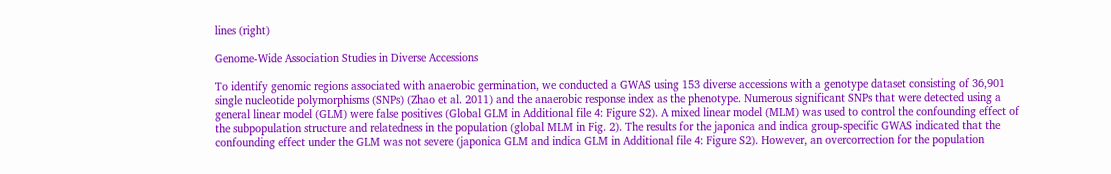lines (right)

Genome-Wide Association Studies in Diverse Accessions

To identify genomic regions associated with anaerobic germination, we conducted a GWAS using 153 diverse accessions with a genotype dataset consisting of 36,901 single nucleotide polymorphisms (SNPs) (Zhao et al. 2011) and the anaerobic response index as the phenotype. Numerous significant SNPs that were detected using a general linear model (GLM) were false positives (Global GLM in Additional file 4: Figure S2). A mixed linear model (MLM) was used to control the confounding effect of the subpopulation structure and relatedness in the population (global MLM in Fig. 2). The results for the japonica and indica group-specific GWAS indicated that the confounding effect under the GLM was not severe (japonica GLM and indica GLM in Additional file 4: Figure S2). However, an overcorrection for the population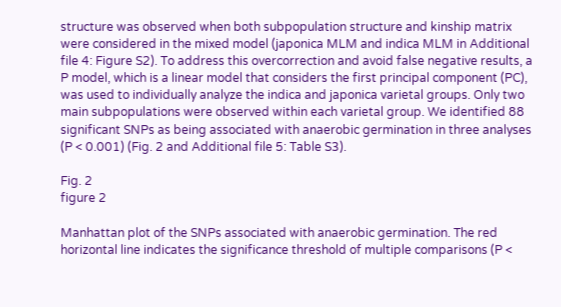structure was observed when both subpopulation structure and kinship matrix were considered in the mixed model (japonica MLM and indica MLM in Additional file 4: Figure S2). To address this overcorrection and avoid false negative results, a P model, which is a linear model that considers the first principal component (PC), was used to individually analyze the indica and japonica varietal groups. Only two main subpopulations were observed within each varietal group. We identified 88 significant SNPs as being associated with anaerobic germination in three analyses (P < 0.001) (Fig. 2 and Additional file 5: Table S3).

Fig. 2
figure 2

Manhattan plot of the SNPs associated with anaerobic germination. The red horizontal line indicates the significance threshold of multiple comparisons (P <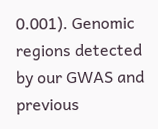0.001). Genomic regions detected by our GWAS and previous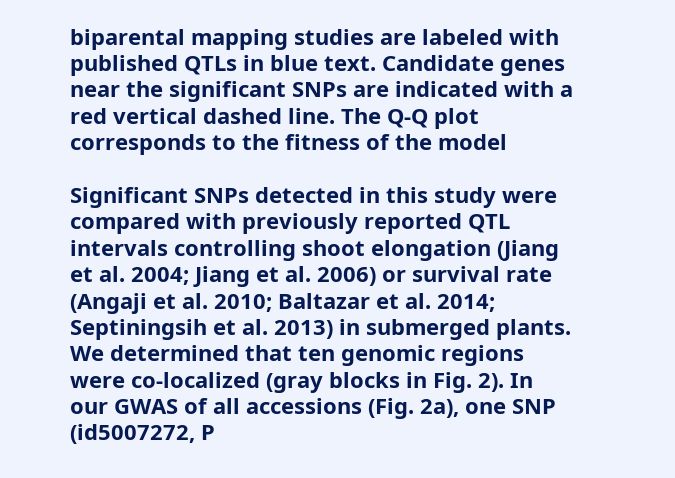biparental mapping studies are labeled with published QTLs in blue text. Candidate genes near the significant SNPs are indicated with a red vertical dashed line. The Q-Q plot corresponds to the fitness of the model

Significant SNPs detected in this study were compared with previously reported QTL intervals controlling shoot elongation (Jiang et al. 2004; Jiang et al. 2006) or survival rate (Angaji et al. 2010; Baltazar et al. 2014; Septiningsih et al. 2013) in submerged plants. We determined that ten genomic regions were co-localized (gray blocks in Fig. 2). In our GWAS of all accessions (Fig. 2a), one SNP (id5007272, P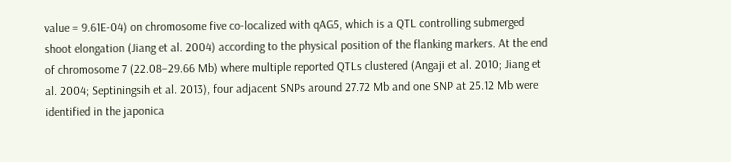value = 9.61E-04) on chromosome five co-localized with qAG5, which is a QTL controlling submerged shoot elongation (Jiang et al. 2004) according to the physical position of the flanking markers. At the end of chromosome 7 (22.08–29.66 Mb) where multiple reported QTLs clustered (Angaji et al. 2010; Jiang et al. 2004; Septiningsih et al. 2013), four adjacent SNPs around 27.72 Mb and one SNP at 25.12 Mb were identified in the japonica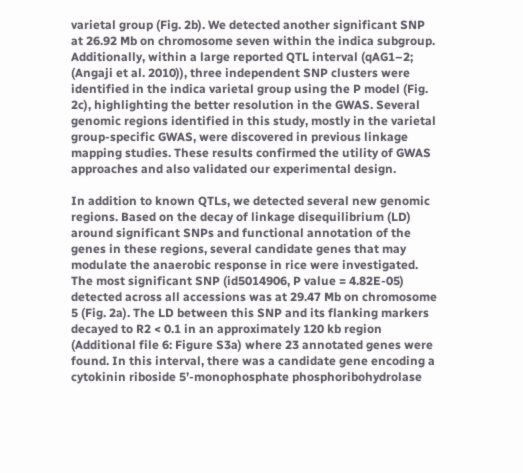varietal group (Fig. 2b). We detected another significant SNP at 26.92 Mb on chromosome seven within the indica subgroup. Additionally, within a large reported QTL interval (qAG1–2; (Angaji et al. 2010)), three independent SNP clusters were identified in the indica varietal group using the P model (Fig. 2c), highlighting the better resolution in the GWAS. Several genomic regions identified in this study, mostly in the varietal group-specific GWAS, were discovered in previous linkage mapping studies. These results confirmed the utility of GWAS approaches and also validated our experimental design.

In addition to known QTLs, we detected several new genomic regions. Based on the decay of linkage disequilibrium (LD) around significant SNPs and functional annotation of the genes in these regions, several candidate genes that may modulate the anaerobic response in rice were investigated. The most significant SNP (id5014906, P value = 4.82E-05) detected across all accessions was at 29.47 Mb on chromosome 5 (Fig. 2a). The LD between this SNP and its flanking markers decayed to R2 < 0.1 in an approximately 120 kb region (Additional file 6: Figure S3a) where 23 annotated genes were found. In this interval, there was a candidate gene encoding a cytokinin riboside 5’-monophosphate phosphoribohydrolase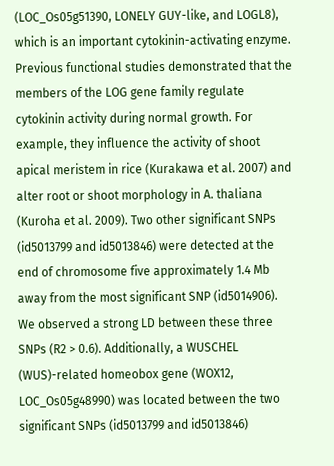(LOC_Os05g51390, LONELY GUY-like, and LOGL8), which is an important cytokinin-activating enzyme. Previous functional studies demonstrated that the members of the LOG gene family regulate cytokinin activity during normal growth. For example, they influence the activity of shoot apical meristem in rice (Kurakawa et al. 2007) and alter root or shoot morphology in A. thaliana (Kuroha et al. 2009). Two other significant SNPs (id5013799 and id5013846) were detected at the end of chromosome five approximately 1.4 Mb away from the most significant SNP (id5014906). We observed a strong LD between these three SNPs (R2 > 0.6). Additionally, a WUSCHEL (WUS)-related homeobox gene (WOX12, LOC_Os05g48990) was located between the two significant SNPs (id5013799 and id5013846)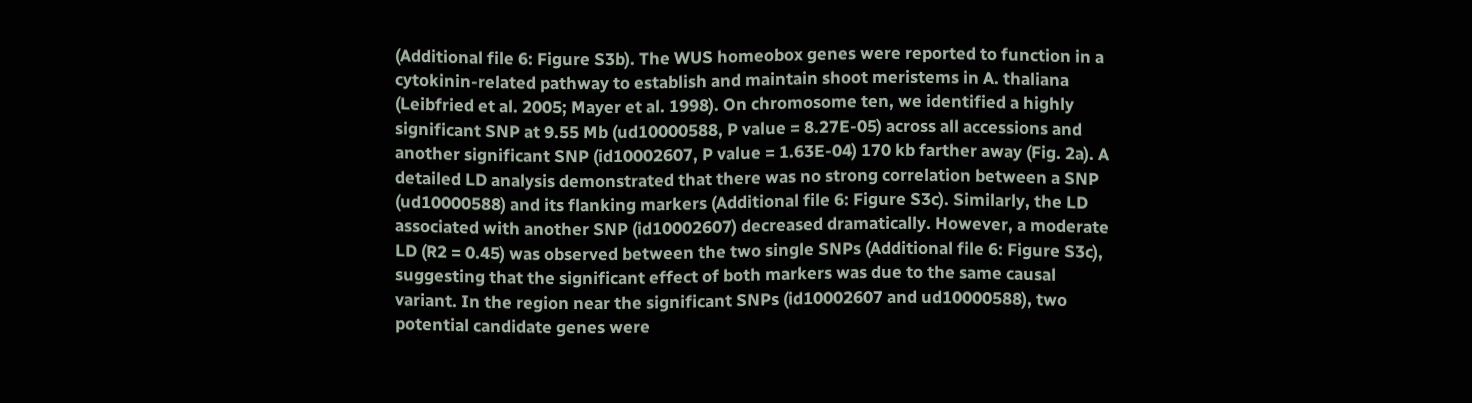(Additional file 6: Figure S3b). The WUS homeobox genes were reported to function in a cytokinin-related pathway to establish and maintain shoot meristems in A. thaliana (Leibfried et al. 2005; Mayer et al. 1998). On chromosome ten, we identified a highly significant SNP at 9.55 Mb (ud10000588, P value = 8.27E-05) across all accessions and another significant SNP (id10002607, P value = 1.63E-04) 170 kb farther away (Fig. 2a). A detailed LD analysis demonstrated that there was no strong correlation between a SNP (ud10000588) and its flanking markers (Additional file 6: Figure S3c). Similarly, the LD associated with another SNP (id10002607) decreased dramatically. However, a moderate LD (R2 = 0.45) was observed between the two single SNPs (Additional file 6: Figure S3c), suggesting that the significant effect of both markers was due to the same causal variant. In the region near the significant SNPs (id10002607 and ud10000588), two potential candidate genes were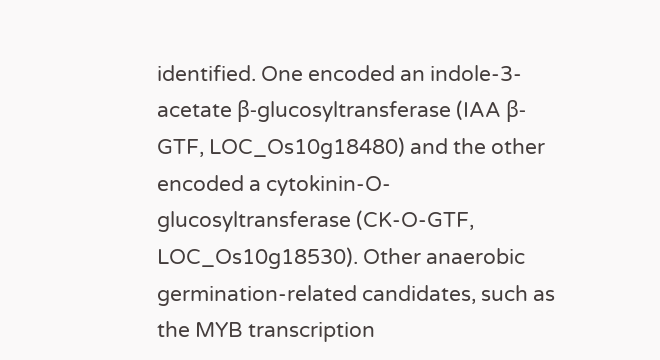identified. One encoded an indole-3-acetate β-glucosyltransferase (IAA β-GTF, LOC_Os10g18480) and the other encoded a cytokinin-O-glucosyltransferase (CK-O-GTF, LOC_Os10g18530). Other anaerobic germination-related candidates, such as the MYB transcription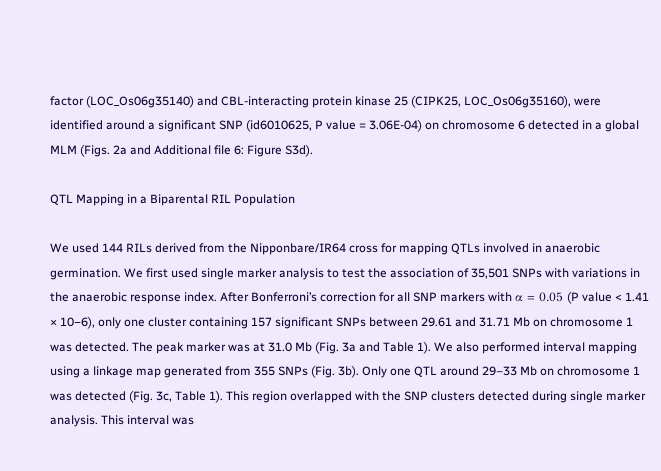factor (LOC_Os06g35140) and CBL-interacting protein kinase 25 (CIPK25, LOC_Os06g35160), were identified around a significant SNP (id6010625, P value = 3.06E-04) on chromosome 6 detected in a global MLM (Figs. 2a and Additional file 6: Figure S3d).

QTL Mapping in a Biparental RIL Population

We used 144 RILs derived from the Nipponbare/IR64 cross for mapping QTLs involved in anaerobic germination. We first used single marker analysis to test the association of 35,501 SNPs with variations in the anaerobic response index. After Bonferroni’s correction for all SNP markers with α = 0.05 (P value < 1.41 × 10−6), only one cluster containing 157 significant SNPs between 29.61 and 31.71 Mb on chromosome 1 was detected. The peak marker was at 31.0 Mb (Fig. 3a and Table 1). We also performed interval mapping using a linkage map generated from 355 SNPs (Fig. 3b). Only one QTL around 29–33 Mb on chromosome 1 was detected (Fig. 3c, Table 1). This region overlapped with the SNP clusters detected during single marker analysis. This interval was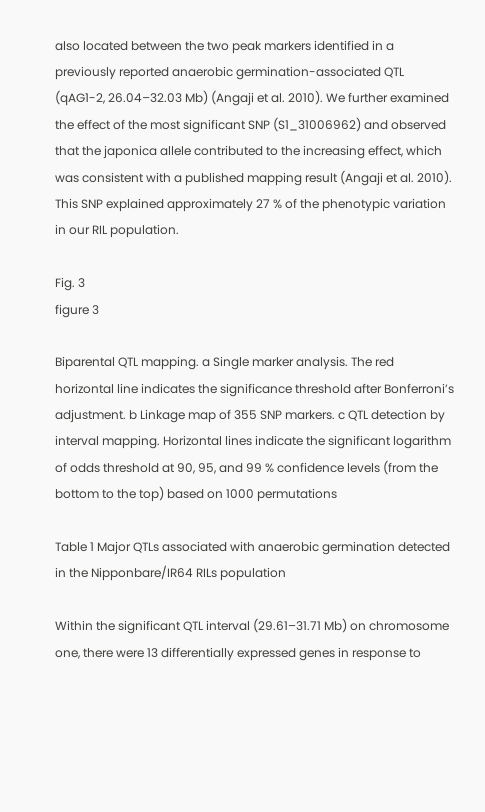also located between the two peak markers identified in a previously reported anaerobic germination-associated QTL (qAG1-2, 26.04–32.03 Mb) (Angaji et al. 2010). We further examined the effect of the most significant SNP (S1_31006962) and observed that the japonica allele contributed to the increasing effect, which was consistent with a published mapping result (Angaji et al. 2010). This SNP explained approximately 27 % of the phenotypic variation in our RIL population.

Fig. 3
figure 3

Biparental QTL mapping. a Single marker analysis. The red horizontal line indicates the significance threshold after Bonferroni’s adjustment. b Linkage map of 355 SNP markers. c QTL detection by interval mapping. Horizontal lines indicate the significant logarithm of odds threshold at 90, 95, and 99 % confidence levels (from the bottom to the top) based on 1000 permutations

Table 1 Major QTLs associated with anaerobic germination detected in the Nipponbare/IR64 RILs population

Within the significant QTL interval (29.61–31.71 Mb) on chromosome one, there were 13 differentially expressed genes in response to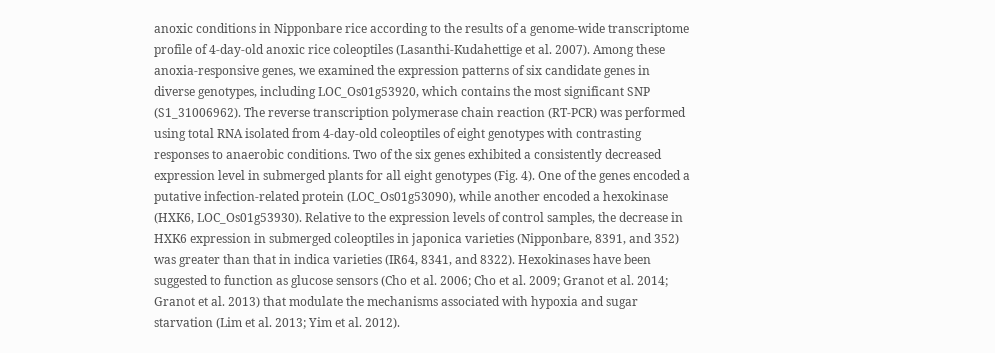anoxic conditions in Nipponbare rice according to the results of a genome-wide transcriptome profile of 4-day-old anoxic rice coleoptiles (Lasanthi-Kudahettige et al. 2007). Among these anoxia-responsive genes, we examined the expression patterns of six candidate genes in diverse genotypes, including LOC_Os01g53920, which contains the most significant SNP (S1_31006962). The reverse transcription polymerase chain reaction (RT-PCR) was performed using total RNA isolated from 4-day-old coleoptiles of eight genotypes with contrasting responses to anaerobic conditions. Two of the six genes exhibited a consistently decreased expression level in submerged plants for all eight genotypes (Fig. 4). One of the genes encoded a putative infection-related protein (LOC_Os01g53090), while another encoded a hexokinase (HXK6, LOC_Os01g53930). Relative to the expression levels of control samples, the decrease in HXK6 expression in submerged coleoptiles in japonica varieties (Nipponbare, 8391, and 352) was greater than that in indica varieties (IR64, 8341, and 8322). Hexokinases have been suggested to function as glucose sensors (Cho et al. 2006; Cho et al. 2009; Granot et al. 2014; Granot et al. 2013) that modulate the mechanisms associated with hypoxia and sugar starvation (Lim et al. 2013; Yim et al. 2012).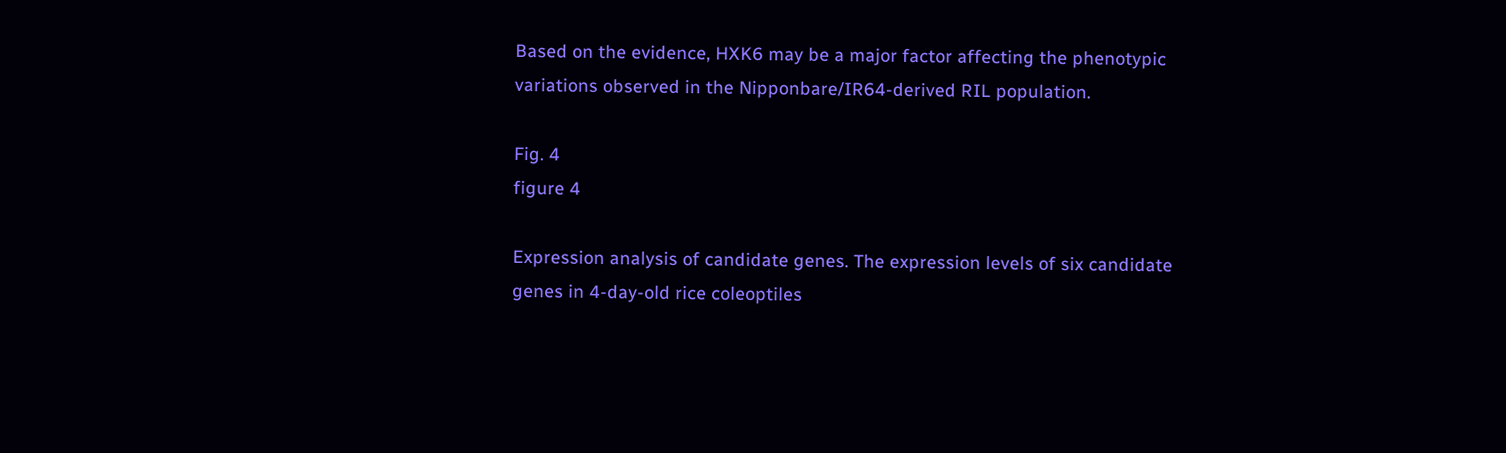Based on the evidence, HXK6 may be a major factor affecting the phenotypic variations observed in the Nipponbare/IR64-derived RIL population.

Fig. 4
figure 4

Expression analysis of candidate genes. The expression levels of six candidate genes in 4-day-old rice coleoptiles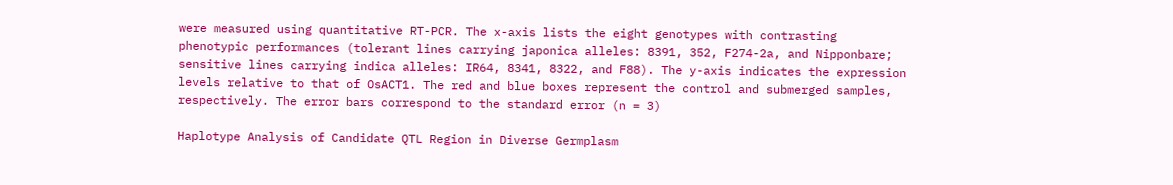were measured using quantitative RT-PCR. The x-axis lists the eight genotypes with contrasting phenotypic performances (tolerant lines carrying japonica alleles: 8391, 352, F274-2a, and Nipponbare; sensitive lines carrying indica alleles: IR64, 8341, 8322, and F88). The y-axis indicates the expression levels relative to that of OsACT1. The red and blue boxes represent the control and submerged samples, respectively. The error bars correspond to the standard error (n = 3)

Haplotype Analysis of Candidate QTL Region in Diverse Germplasm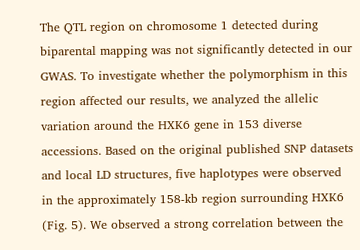The QTL region on chromosome 1 detected during biparental mapping was not significantly detected in our GWAS. To investigate whether the polymorphism in this region affected our results, we analyzed the allelic variation around the HXK6 gene in 153 diverse accessions. Based on the original published SNP datasets and local LD structures, five haplotypes were observed in the approximately 158-kb region surrounding HXK6 (Fig. 5). We observed a strong correlation between the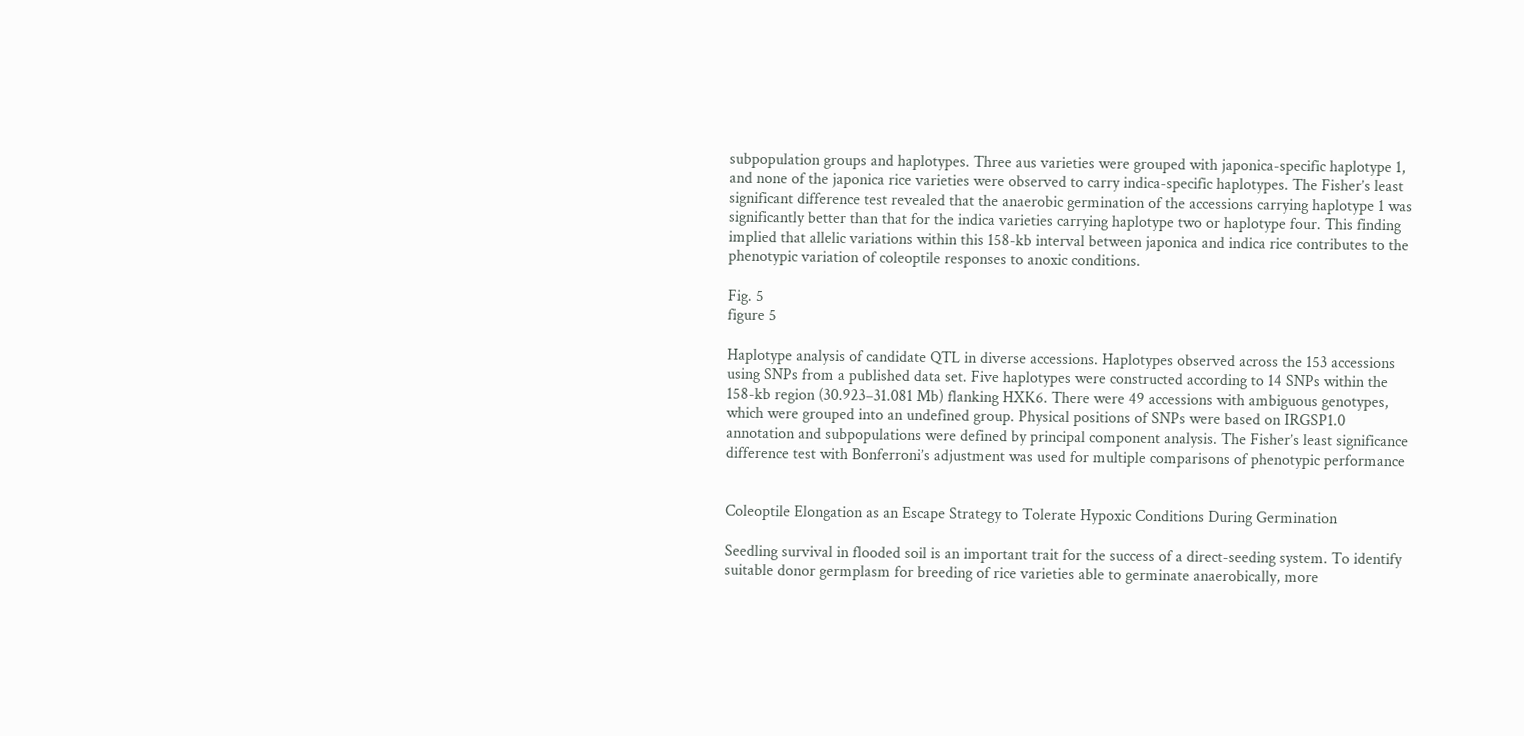subpopulation groups and haplotypes. Three aus varieties were grouped with japonica-specific haplotype 1, and none of the japonica rice varieties were observed to carry indica-specific haplotypes. The Fisher’s least significant difference test revealed that the anaerobic germination of the accessions carrying haplotype 1 was significantly better than that for the indica varieties carrying haplotype two or haplotype four. This finding implied that allelic variations within this 158-kb interval between japonica and indica rice contributes to the phenotypic variation of coleoptile responses to anoxic conditions.

Fig. 5
figure 5

Haplotype analysis of candidate QTL in diverse accessions. Haplotypes observed across the 153 accessions using SNPs from a published data set. Five haplotypes were constructed according to 14 SNPs within the 158-kb region (30.923–31.081 Mb) flanking HXK6. There were 49 accessions with ambiguous genotypes, which were grouped into an undefined group. Physical positions of SNPs were based on IRGSP1.0 annotation and subpopulations were defined by principal component analysis. The Fisher’s least significance difference test with Bonferroni’s adjustment was used for multiple comparisons of phenotypic performance


Coleoptile Elongation as an Escape Strategy to Tolerate Hypoxic Conditions During Germination

Seedling survival in flooded soil is an important trait for the success of a direct-seeding system. To identify suitable donor germplasm for breeding of rice varieties able to germinate anaerobically, more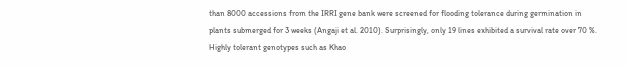than 8000 accessions from the IRRI gene bank were screened for flooding tolerance during germination in plants submerged for 3 weeks (Angaji et al. 2010). Surprisingly, only 19 lines exhibited a survival rate over 70 %. Highly tolerant genotypes such as Khao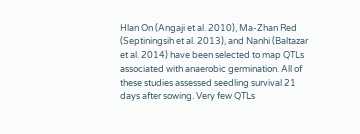Hlan On (Angaji et al. 2010), Ma-Zhan Red (Septiningsih et al. 2013), and Nanhi (Baltazar et al. 2014) have been selected to map QTLs associated with anaerobic germination. All of these studies assessed seedling survival 21 days after sowing. Very few QTLs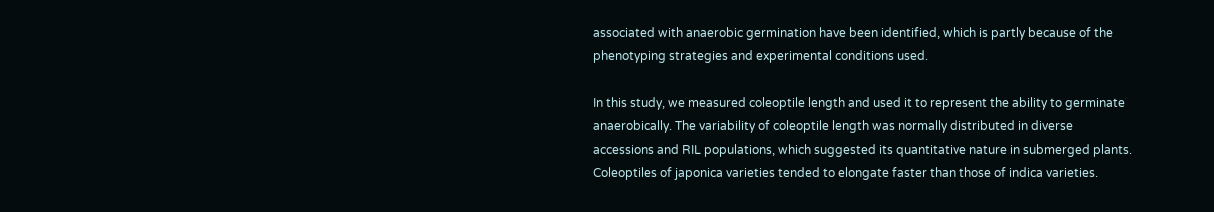associated with anaerobic germination have been identified, which is partly because of the phenotyping strategies and experimental conditions used.

In this study, we measured coleoptile length and used it to represent the ability to germinate anaerobically. The variability of coleoptile length was normally distributed in diverse accessions and RIL populations, which suggested its quantitative nature in submerged plants. Coleoptiles of japonica varieties tended to elongate faster than those of indica varieties.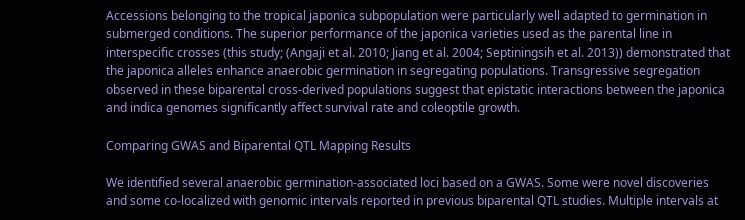Accessions belonging to the tropical japonica subpopulation were particularly well adapted to germination in submerged conditions. The superior performance of the japonica varieties used as the parental line in interspecific crosses (this study; (Angaji et al. 2010; Jiang et al. 2004; Septiningsih et al. 2013)) demonstrated that the japonica alleles enhance anaerobic germination in segregating populations. Transgressive segregation observed in these biparental cross-derived populations suggest that epistatic interactions between the japonica and indica genomes significantly affect survival rate and coleoptile growth.

Comparing GWAS and Biparental QTL Mapping Results

We identified several anaerobic germination-associated loci based on a GWAS. Some were novel discoveries and some co-localized with genomic intervals reported in previous biparental QTL studies. Multiple intervals at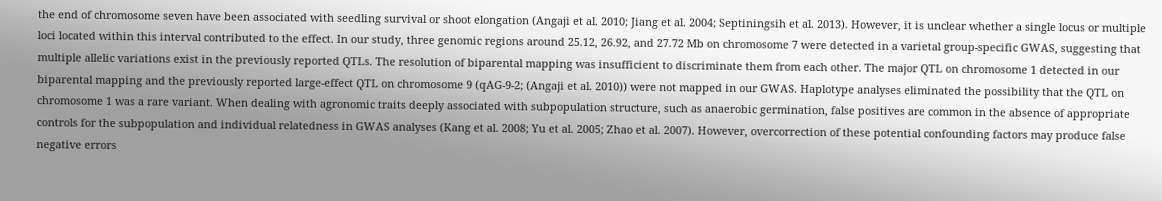the end of chromosome seven have been associated with seedling survival or shoot elongation (Angaji et al. 2010; Jiang et al. 2004; Septiningsih et al. 2013). However, it is unclear whether a single locus or multiple loci located within this interval contributed to the effect. In our study, three genomic regions around 25.12, 26.92, and 27.72 Mb on chromosome 7 were detected in a varietal group-specific GWAS, suggesting that multiple allelic variations exist in the previously reported QTLs. The resolution of biparental mapping was insufficient to discriminate them from each other. The major QTL on chromosome 1 detected in our biparental mapping and the previously reported large-effect QTL on chromosome 9 (qAG-9-2; (Angaji et al. 2010)) were not mapped in our GWAS. Haplotype analyses eliminated the possibility that the QTL on chromosome 1 was a rare variant. When dealing with agronomic traits deeply associated with subpopulation structure, such as anaerobic germination, false positives are common in the absence of appropriate controls for the subpopulation and individual relatedness in GWAS analyses (Kang et al. 2008; Yu et al. 2005; Zhao et al. 2007). However, overcorrection of these potential confounding factors may produce false negative errors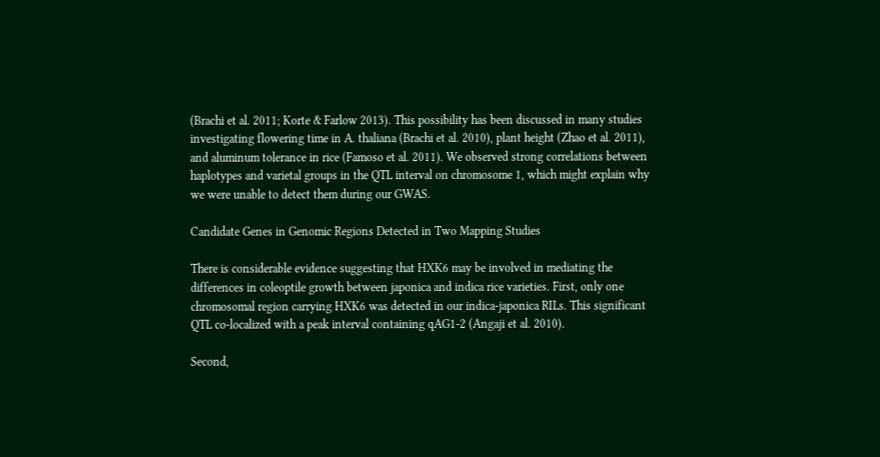(Brachi et al. 2011; Korte & Farlow 2013). This possibility has been discussed in many studies investigating flowering time in A. thaliana (Brachi et al. 2010), plant height (Zhao et al. 2011), and aluminum tolerance in rice (Famoso et al. 2011). We observed strong correlations between haplotypes and varietal groups in the QTL interval on chromosome 1, which might explain why we were unable to detect them during our GWAS.

Candidate Genes in Genomic Regions Detected in Two Mapping Studies

There is considerable evidence suggesting that HXK6 may be involved in mediating the differences in coleoptile growth between japonica and indica rice varieties. First, only one chromosomal region carrying HXK6 was detected in our indica-japonica RILs. This significant QTL co-localized with a peak interval containing qAG1-2 (Angaji et al. 2010).

Second,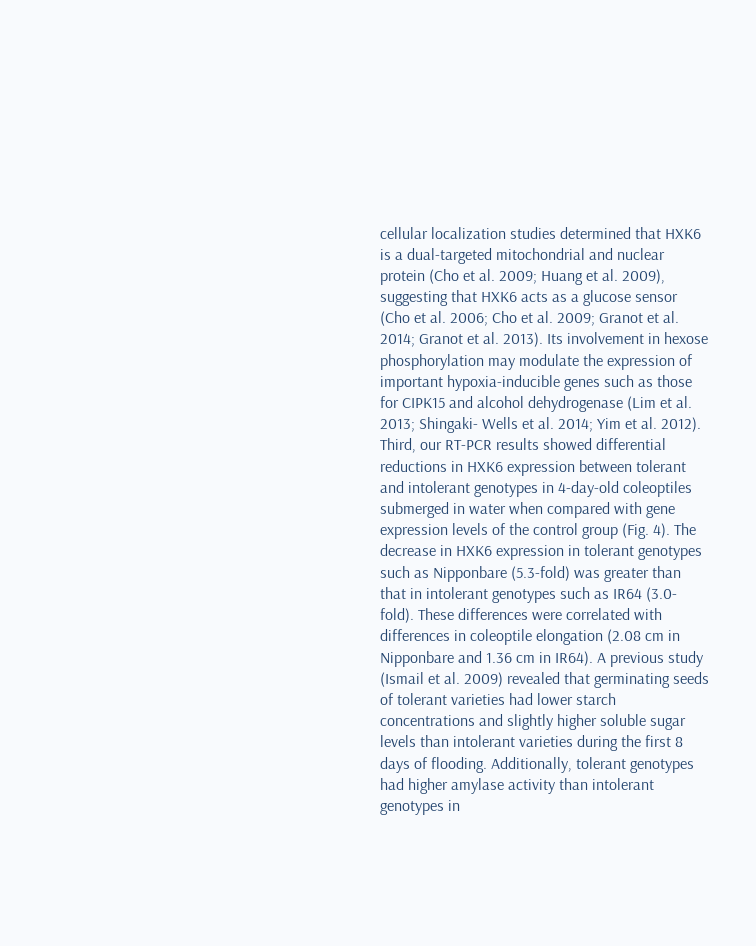cellular localization studies determined that HXK6 is a dual-targeted mitochondrial and nuclear protein (Cho et al. 2009; Huang et al. 2009), suggesting that HXK6 acts as a glucose sensor (Cho et al. 2006; Cho et al. 2009; Granot et al. 2014; Granot et al. 2013). Its involvement in hexose phosphorylation may modulate the expression of important hypoxia-inducible genes such as those for CIPK15 and alcohol dehydrogenase (Lim et al. 2013; Shingaki- Wells et al. 2014; Yim et al. 2012). Third, our RT-PCR results showed differential reductions in HXK6 expression between tolerant and intolerant genotypes in 4-day-old coleoptiles submerged in water when compared with gene expression levels of the control group (Fig. 4). The decrease in HXK6 expression in tolerant genotypes such as Nipponbare (5.3-fold) was greater than that in intolerant genotypes such as IR64 (3.0-fold). These differences were correlated with differences in coleoptile elongation (2.08 cm in Nipponbare and 1.36 cm in IR64). A previous study (Ismail et al. 2009) revealed that germinating seeds of tolerant varieties had lower starch concentrations and slightly higher soluble sugar levels than intolerant varieties during the first 8 days of flooding. Additionally, tolerant genotypes had higher amylase activity than intolerant genotypes in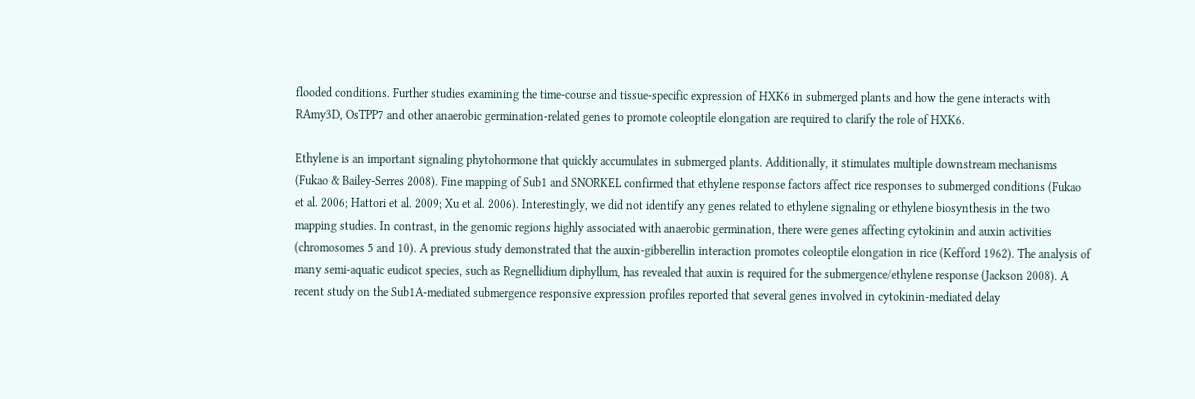flooded conditions. Further studies examining the time-course and tissue-specific expression of HXK6 in submerged plants and how the gene interacts with RAmy3D, OsTPP7 and other anaerobic germination-related genes to promote coleoptile elongation are required to clarify the role of HXK6.

Ethylene is an important signaling phytohormone that quickly accumulates in submerged plants. Additionally, it stimulates multiple downstream mechanisms (Fukao & Bailey-Serres 2008). Fine mapping of Sub1 and SNORKEL confirmed that ethylene response factors affect rice responses to submerged conditions (Fukao et al. 2006; Hattori et al. 2009; Xu et al. 2006). Interestingly, we did not identify any genes related to ethylene signaling or ethylene biosynthesis in the two mapping studies. In contrast, in the genomic regions highly associated with anaerobic germination, there were genes affecting cytokinin and auxin activities (chromosomes 5 and 10). A previous study demonstrated that the auxin-gibberellin interaction promotes coleoptile elongation in rice (Kefford 1962). The analysis of many semi-aquatic eudicot species, such as Regnellidium diphyllum, has revealed that auxin is required for the submergence/ethylene response (Jackson 2008). A recent study on the Sub1A-mediated submergence responsive expression profiles reported that several genes involved in cytokinin-mediated delay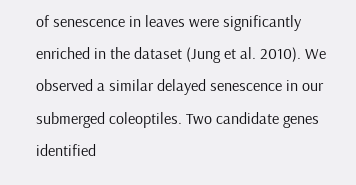of senescence in leaves were significantly enriched in the dataset (Jung et al. 2010). We observed a similar delayed senescence in our submerged coleoptiles. Two candidate genes identified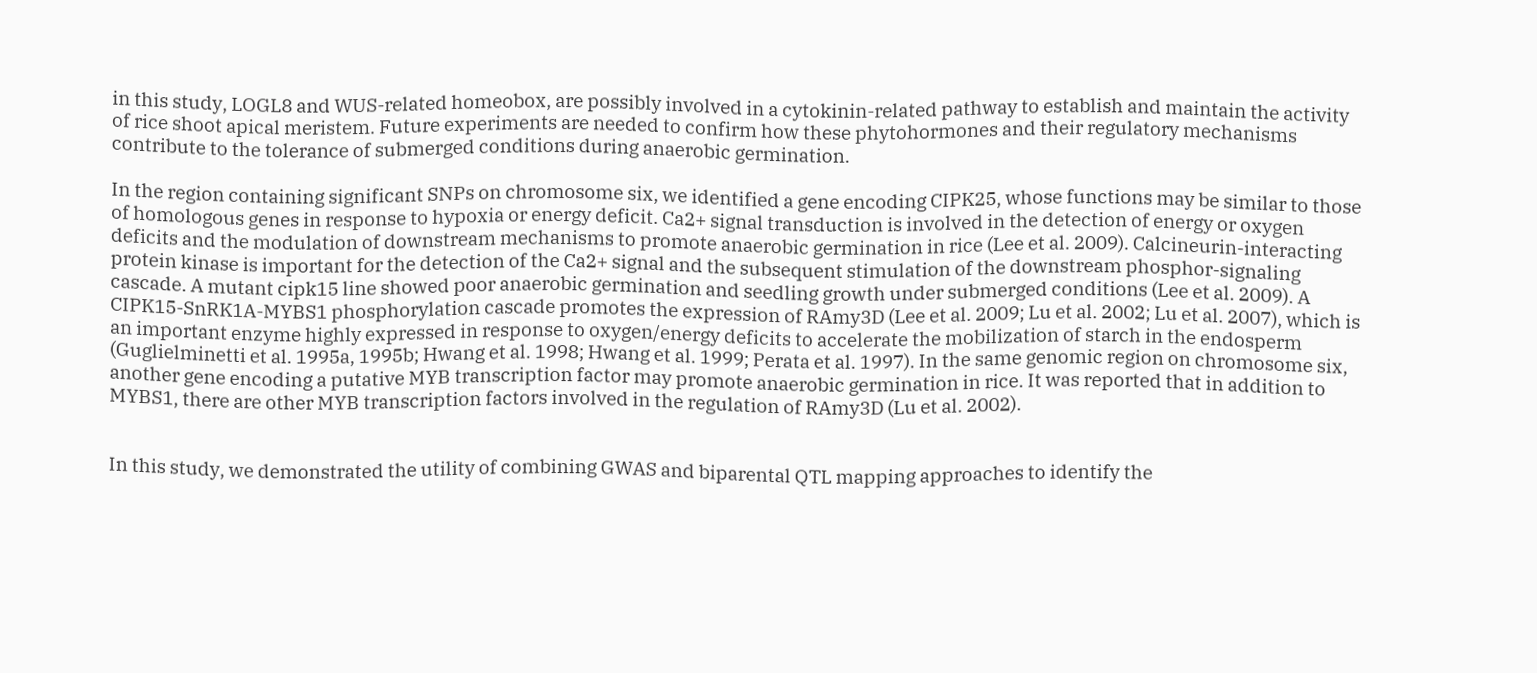in this study, LOGL8 and WUS-related homeobox, are possibly involved in a cytokinin-related pathway to establish and maintain the activity of rice shoot apical meristem. Future experiments are needed to confirm how these phytohormones and their regulatory mechanisms contribute to the tolerance of submerged conditions during anaerobic germination.

In the region containing significant SNPs on chromosome six, we identified a gene encoding CIPK25, whose functions may be similar to those of homologous genes in response to hypoxia or energy deficit. Ca2+ signal transduction is involved in the detection of energy or oxygen deficits and the modulation of downstream mechanisms to promote anaerobic germination in rice (Lee et al. 2009). Calcineurin-interacting protein kinase is important for the detection of the Ca2+ signal and the subsequent stimulation of the downstream phosphor-signaling cascade. A mutant cipk15 line showed poor anaerobic germination and seedling growth under submerged conditions (Lee et al. 2009). A CIPK15-SnRK1A-MYBS1 phosphorylation cascade promotes the expression of RAmy3D (Lee et al. 2009; Lu et al. 2002; Lu et al. 2007), which is an important enzyme highly expressed in response to oxygen/energy deficits to accelerate the mobilization of starch in the endosperm (Guglielminetti et al. 1995a, 1995b; Hwang et al. 1998; Hwang et al. 1999; Perata et al. 1997). In the same genomic region on chromosome six, another gene encoding a putative MYB transcription factor may promote anaerobic germination in rice. It was reported that in addition to MYBS1, there are other MYB transcription factors involved in the regulation of RAmy3D (Lu et al. 2002).


In this study, we demonstrated the utility of combining GWAS and biparental QTL mapping approaches to identify the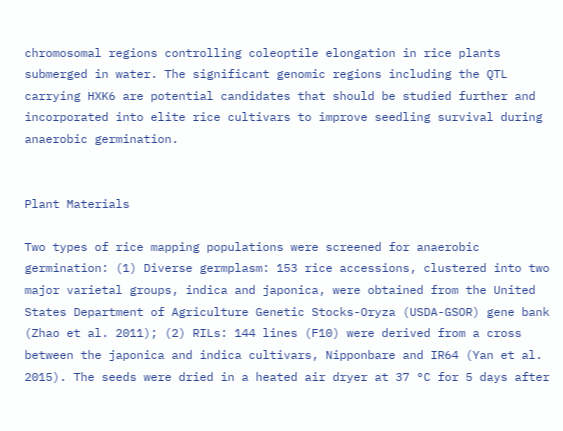chromosomal regions controlling coleoptile elongation in rice plants submerged in water. The significant genomic regions including the QTL carrying HXK6 are potential candidates that should be studied further and incorporated into elite rice cultivars to improve seedling survival during anaerobic germination.


Plant Materials

Two types of rice mapping populations were screened for anaerobic germination: (1) Diverse germplasm: 153 rice accessions, clustered into two major varietal groups, indica and japonica, were obtained from the United States Department of Agriculture Genetic Stocks-Oryza (USDA-GSOR) gene bank (Zhao et al. 2011); (2) RILs: 144 lines (F10) were derived from a cross between the japonica and indica cultivars, Nipponbare and IR64 (Yan et al. 2015). The seeds were dried in a heated air dryer at 37 °C for 5 days after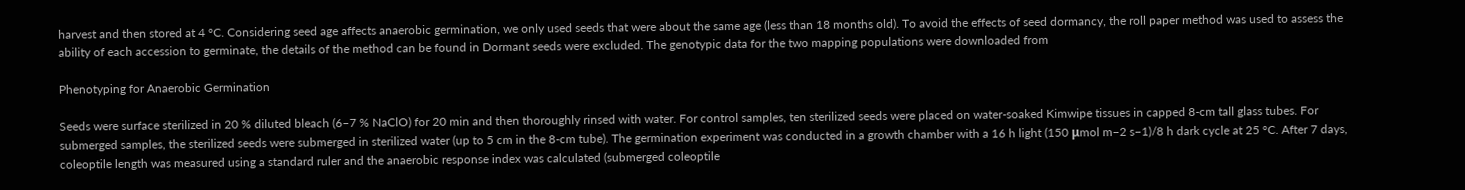harvest and then stored at 4 °C. Considering seed age affects anaerobic germination, we only used seeds that were about the same age (less than 18 months old). To avoid the effects of seed dormancy, the roll paper method was used to assess the ability of each accession to germinate, the details of the method can be found in Dormant seeds were excluded. The genotypic data for the two mapping populations were downloaded from

Phenotyping for Anaerobic Germination

Seeds were surface sterilized in 20 % diluted bleach (6–7 % NaClO) for 20 min and then thoroughly rinsed with water. For control samples, ten sterilized seeds were placed on water-soaked Kimwipe tissues in capped 8-cm tall glass tubes. For submerged samples, the sterilized seeds were submerged in sterilized water (up to 5 cm in the 8-cm tube). The germination experiment was conducted in a growth chamber with a 16 h light (150 μmol m−2 s−1)/8 h dark cycle at 25 °C. After 7 days, coleoptile length was measured using a standard ruler and the anaerobic response index was calculated (submerged coleoptile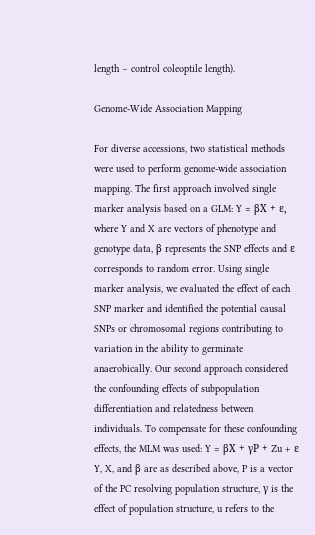length − control coleoptile length).

Genome-Wide Association Mapping

For diverse accessions, two statistical methods were used to perform genome-wide association mapping. The first approach involved single marker analysis based on a GLM: Y = βX + ε, where Y and X are vectors of phenotype and genotype data, β represents the SNP effects and ε corresponds to random error. Using single marker analysis, we evaluated the effect of each SNP marker and identified the potential causal SNPs or chromosomal regions contributing to variation in the ability to germinate anaerobically. Our second approach considered the confounding effects of subpopulation differentiation and relatedness between individuals. To compensate for these confounding effects, the MLM was used: Y = βX + γP + Zu + ε Y, X, and β are as described above, P is a vector of the PC resolving population structure, γ is the effect of population structure, u refers to the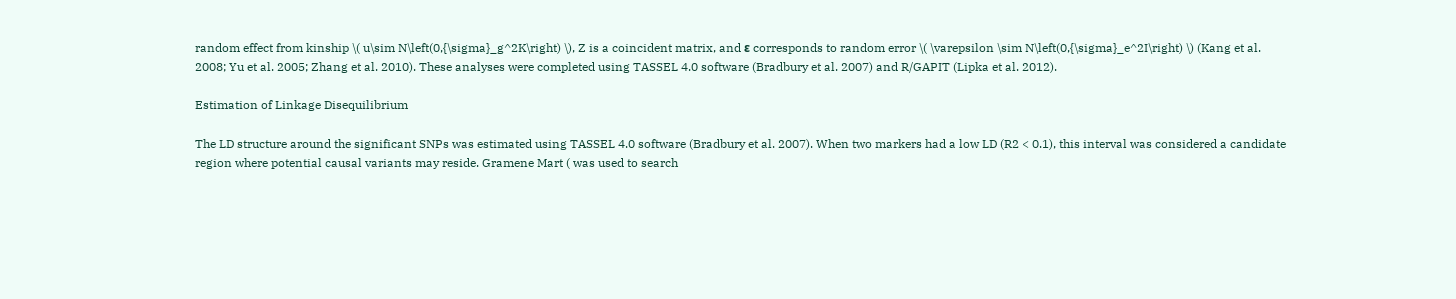random effect from kinship \( u\sim N\left(0,{\sigma}_g^2K\right) \), Z is a coincident matrix, and ε corresponds to random error \( \varepsilon \sim N\left(0,{\sigma}_e^2I\right) \) (Kang et al. 2008; Yu et al. 2005; Zhang et al. 2010). These analyses were completed using TASSEL 4.0 software (Bradbury et al. 2007) and R/GAPIT (Lipka et al. 2012).

Estimation of Linkage Disequilibrium

The LD structure around the significant SNPs was estimated using TASSEL 4.0 software (Bradbury et al. 2007). When two markers had a low LD (R2 < 0.1), this interval was considered a candidate region where potential causal variants may reside. Gramene Mart ( was used to search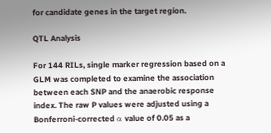for candidate genes in the target region.

QTL Analysis

For 144 RILs, single marker regression based on a GLM was completed to examine the association between each SNP and the anaerobic response index. The raw P values were adjusted using a Bonferroni-corrected α value of 0.05 as a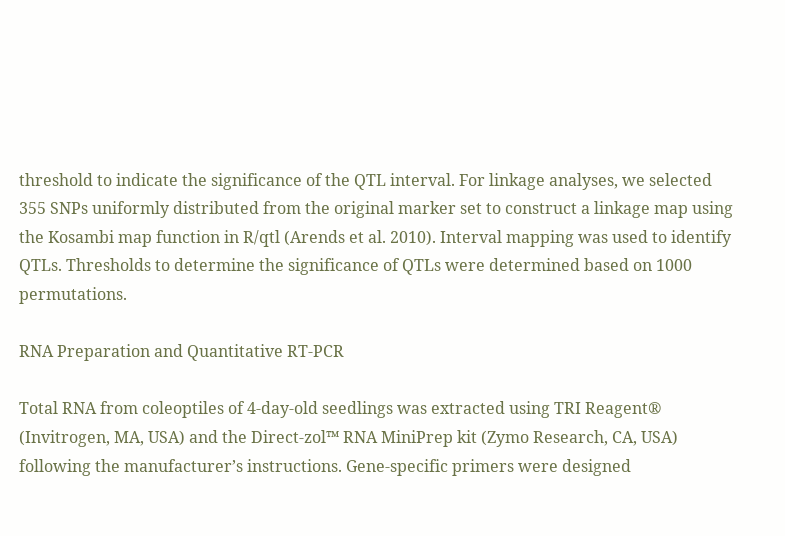threshold to indicate the significance of the QTL interval. For linkage analyses, we selected 355 SNPs uniformly distributed from the original marker set to construct a linkage map using the Kosambi map function in R/qtl (Arends et al. 2010). Interval mapping was used to identify QTLs. Thresholds to determine the significance of QTLs were determined based on 1000 permutations.

RNA Preparation and Quantitative RT-PCR

Total RNA from coleoptiles of 4-day-old seedlings was extracted using TRI Reagent® (Invitrogen, MA, USA) and the Direct-zol™ RNA MiniPrep kit (Zymo Research, CA, USA) following the manufacturer’s instructions. Gene-specific primers were designed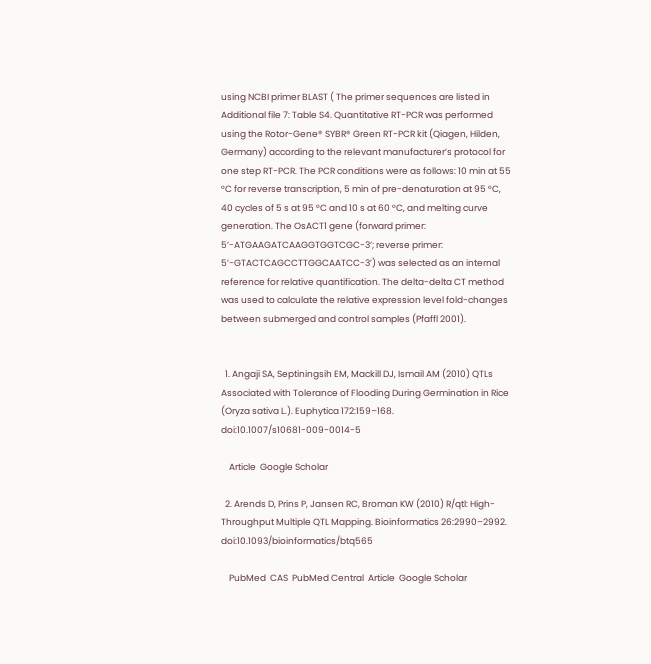using NCBI primer BLAST ( The primer sequences are listed in Additional file 7: Table S4. Quantitative RT-PCR was performed using the Rotor-Gene® SYBR® Green RT-PCR kit (Qiagen, Hilden, Germany) according to the relevant manufacturer’s protocol for one step RT-PCR. The PCR conditions were as follows: 10 min at 55 °C for reverse transcription, 5 min of pre-denaturation at 95 °C, 40 cycles of 5 s at 95 °C and 10 s at 60 °C, and melting curve generation. The OsACT1 gene (forward primer: 5’-ATGAAGATCAAGGTGGTCGC-3’; reverse primer: 5’-GTACTCAGCCTTGGCAATCC-3’) was selected as an internal reference for relative quantification. The delta-delta CT method was used to calculate the relative expression level fold-changes between submerged and control samples (Pfaffl 2001).


  1. Angaji SA, Septiningsih EM, Mackill DJ, Ismail AM (2010) QTLs Associated with Tolerance of Flooding During Germination in Rice (Oryza sativa L.). Euphytica 172:159–168. doi:10.1007/s10681-009-0014-5

    Article  Google Scholar

  2. Arends D, Prins P, Jansen RC, Broman KW (2010) R/qtl: High-Throughput Multiple QTL Mapping. Bioinformatics 26:2990–2992. doi:10.1093/bioinformatics/btq565

    PubMed  CAS  PubMed Central  Article  Google Scholar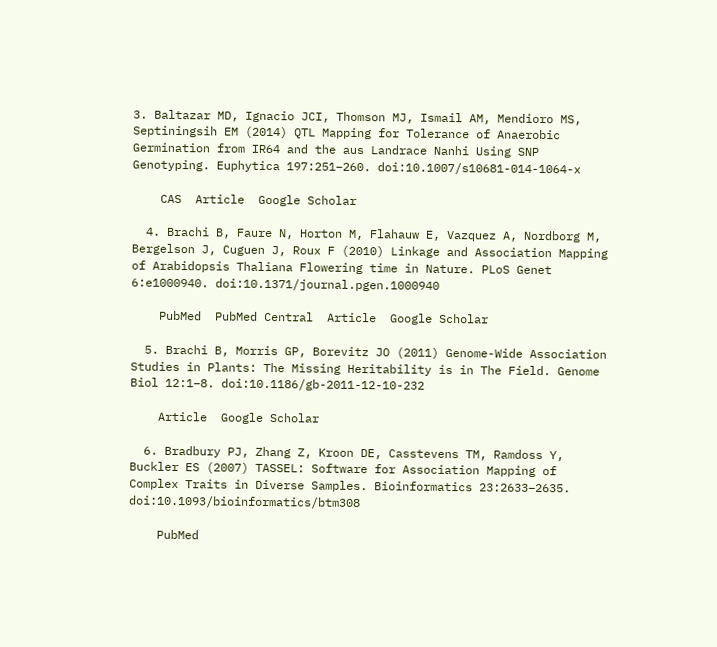3. Baltazar MD, Ignacio JCI, Thomson MJ, Ismail AM, Mendioro MS, Septiningsih EM (2014) QTL Mapping for Tolerance of Anaerobic Germination from IR64 and the aus Landrace Nanhi Using SNP Genotyping. Euphytica 197:251–260. doi:10.1007/s10681-014-1064-x

    CAS  Article  Google Scholar

  4. Brachi B, Faure N, Horton M, Flahauw E, Vazquez A, Nordborg M, Bergelson J, Cuguen J, Roux F (2010) Linkage and Association Mapping of Arabidopsis Thaliana Flowering time in Nature. PLoS Genet 6:e1000940. doi:10.1371/journal.pgen.1000940

    PubMed  PubMed Central  Article  Google Scholar

  5. Brachi B, Morris GP, Borevitz JO (2011) Genome-Wide Association Studies in Plants: The Missing Heritability is in The Field. Genome Biol 12:1–8. doi:10.1186/gb-2011-12-10-232

    Article  Google Scholar

  6. Bradbury PJ, Zhang Z, Kroon DE, Casstevens TM, Ramdoss Y, Buckler ES (2007) TASSEL: Software for Association Mapping of Complex Traits in Diverse Samples. Bioinformatics 23:2633–2635. doi:10.1093/bioinformatics/btm308

    PubMed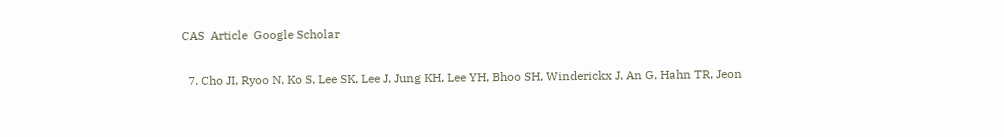CAS  Article  Google Scholar

  7. Cho JI, Ryoo N, Ko S, Lee SK, Lee J, Jung KH, Lee YH, Bhoo SH, Winderickx J, An G, Hahn TR, Jeon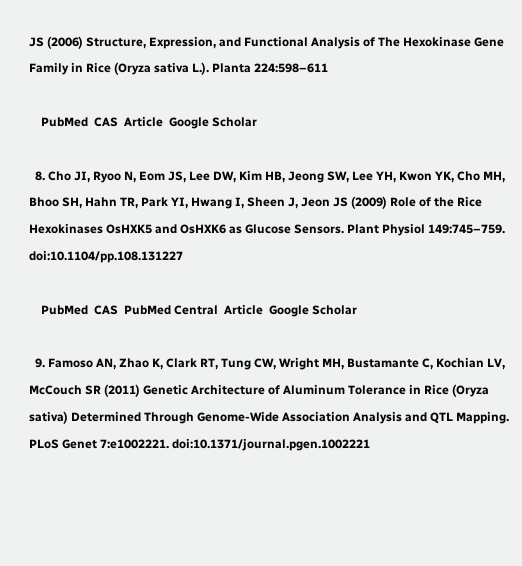JS (2006) Structure, Expression, and Functional Analysis of The Hexokinase Gene Family in Rice (Oryza sativa L.). Planta 224:598–611

    PubMed  CAS  Article  Google Scholar

  8. Cho JI, Ryoo N, Eom JS, Lee DW, Kim HB, Jeong SW, Lee YH, Kwon YK, Cho MH, Bhoo SH, Hahn TR, Park YI, Hwang I, Sheen J, Jeon JS (2009) Role of the Rice Hexokinases OsHXK5 and OsHXK6 as Glucose Sensors. Plant Physiol 149:745–759. doi:10.1104/pp.108.131227

    PubMed  CAS  PubMed Central  Article  Google Scholar

  9. Famoso AN, Zhao K, Clark RT, Tung CW, Wright MH, Bustamante C, Kochian LV, McCouch SR (2011) Genetic Architecture of Aluminum Tolerance in Rice (Oryza sativa) Determined Through Genome-Wide Association Analysis and QTL Mapping. PLoS Genet 7:e1002221. doi:10.1371/journal.pgen.1002221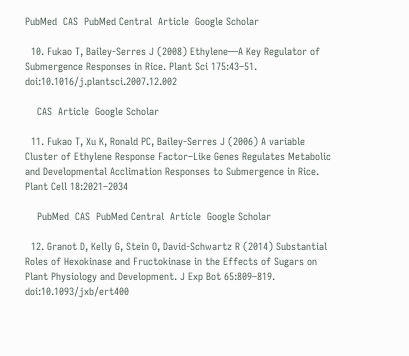PubMed  CAS  PubMed Central  Article  Google Scholar

  10. Fukao T, Bailey-Serres J (2008) Ethylene—A Key Regulator of Submergence Responses in Rice. Plant Sci 175:43–51. doi:10.1016/j.plantsci.2007.12.002

    CAS  Article  Google Scholar

  11. Fukao T, Xu K, Ronald PC, Bailey-Serres J (2006) A variable Cluster of Ethylene Response Factor–Like Genes Regulates Metabolic and Developmental Acclimation Responses to Submergence in Rice. Plant Cell 18:2021–2034

    PubMed  CAS  PubMed Central  Article  Google Scholar

  12. Granot D, Kelly G, Stein O, David-Schwartz R (2014) Substantial Roles of Hexokinase and Fructokinase in the Effects of Sugars on Plant Physiology and Development. J Exp Bot 65:809–819. doi:10.1093/jxb/ert400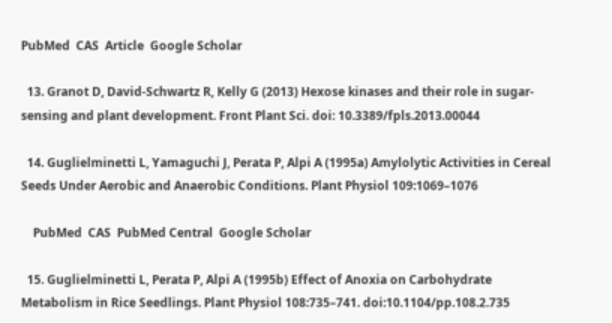PubMed  CAS  Article  Google Scholar

  13. Granot D, David-Schwartz R, Kelly G (2013) Hexose kinases and their role in sugar-sensing and plant development. Front Plant Sci. doi: 10.3389/fpls.2013.00044

  14. Guglielminetti L, Yamaguchi J, Perata P, Alpi A (1995a) Amylolytic Activities in Cereal Seeds Under Aerobic and Anaerobic Conditions. Plant Physiol 109:1069–1076

    PubMed  CAS  PubMed Central  Google Scholar

  15. Guglielminetti L, Perata P, Alpi A (1995b) Effect of Anoxia on Carbohydrate Metabolism in Rice Seedlings. Plant Physiol 108:735–741. doi:10.1104/pp.108.2.735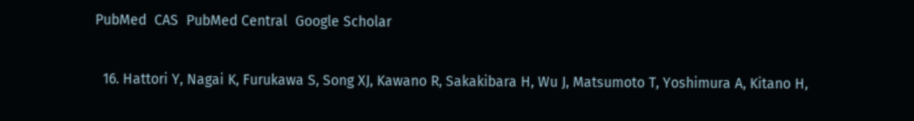PubMed  CAS  PubMed Central  Google Scholar

  16. Hattori Y, Nagai K, Furukawa S, Song XJ, Kawano R, Sakakibara H, Wu J, Matsumoto T, Yoshimura A, Kitano H,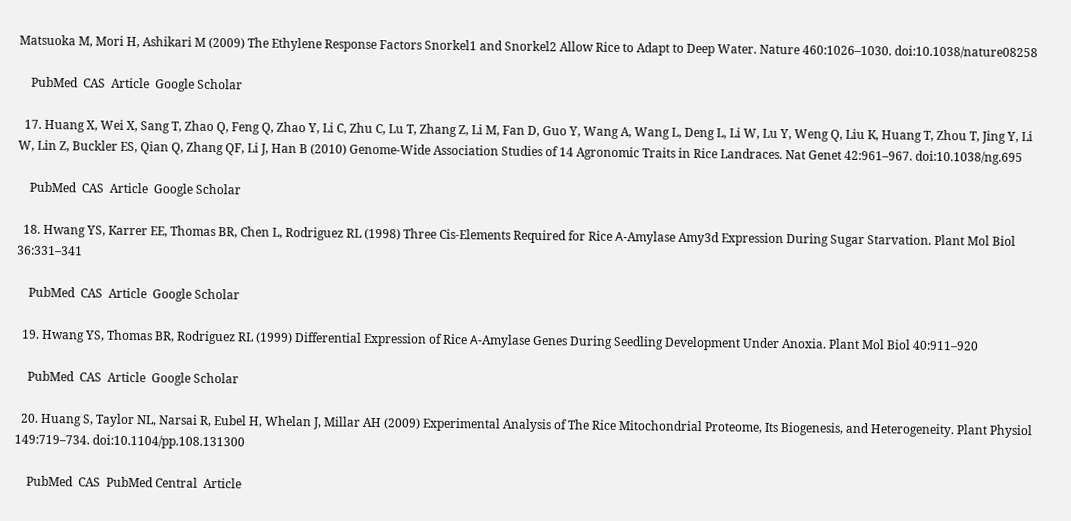Matsuoka M, Mori H, Ashikari M (2009) The Ethylene Response Factors Snorkel1 and Snorkel2 Allow Rice to Adapt to Deep Water. Nature 460:1026–1030. doi:10.1038/nature08258

    PubMed  CAS  Article  Google Scholar

  17. Huang X, Wei X, Sang T, Zhao Q, Feng Q, Zhao Y, Li C, Zhu C, Lu T, Zhang Z, Li M, Fan D, Guo Y, Wang A, Wang L, Deng L, Li W, Lu Y, Weng Q, Liu K, Huang T, Zhou T, Jing Y, Li W, Lin Z, Buckler ES, Qian Q, Zhang QF, Li J, Han B (2010) Genome-Wide Association Studies of 14 Agronomic Traits in Rice Landraces. Nat Genet 42:961–967. doi:10.1038/ng.695

    PubMed  CAS  Article  Google Scholar

  18. Hwang YS, Karrer EE, Thomas BR, Chen L, Rodriguez RL (1998) Three Cis-Elements Required for Rice Α-Amylase Amy3d Expression During Sugar Starvation. Plant Mol Biol 36:331–341

    PubMed  CAS  Article  Google Scholar

  19. Hwang YS, Thomas BR, Rodriguez RL (1999) Differential Expression of Rice Α-Amylase Genes During Seedling Development Under Anoxia. Plant Mol Biol 40:911–920

    PubMed  CAS  Article  Google Scholar

  20. Huang S, Taylor NL, Narsai R, Eubel H, Whelan J, Millar AH (2009) Experimental Analysis of The Rice Mitochondrial Proteome, Its Biogenesis, and Heterogeneity. Plant Physiol 149:719–734. doi:10.1104/pp.108.131300

    PubMed  CAS  PubMed Central  Article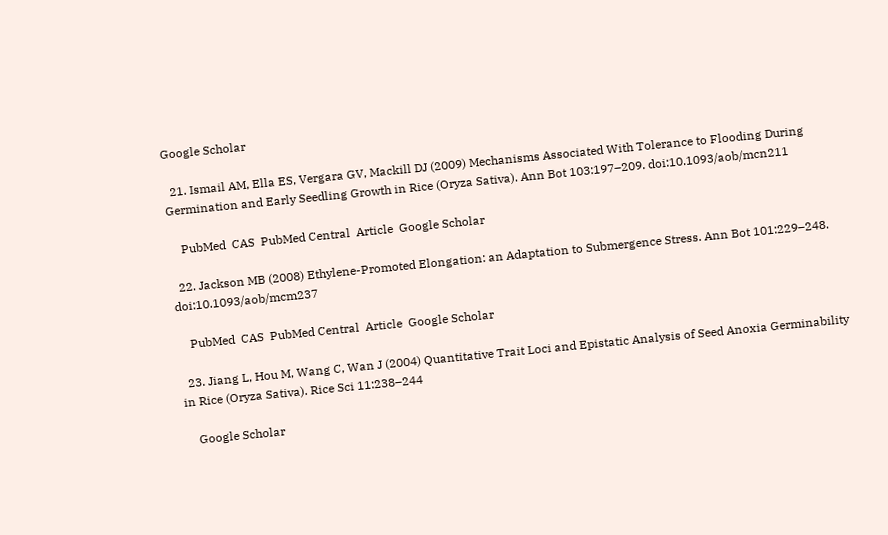Google Scholar

  21. Ismail AM, Ella ES, Vergara GV, Mackill DJ (2009) Mechanisms Associated With Tolerance to Flooding During Germination and Early Seedling Growth in Rice (Oryza Sativa). Ann Bot 103:197–209. doi:10.1093/aob/mcn211

    PubMed  CAS  PubMed Central  Article  Google Scholar

  22. Jackson MB (2008) Ethylene-Promoted Elongation: an Adaptation to Submergence Stress. Ann Bot 101:229–248. doi:10.1093/aob/mcm237

    PubMed  CAS  PubMed Central  Article  Google Scholar

  23. Jiang L, Hou M, Wang C, Wan J (2004) Quantitative Trait Loci and Epistatic Analysis of Seed Anoxia Germinability in Rice (Oryza Sativa). Rice Sci 11:238–244

    Google Scholar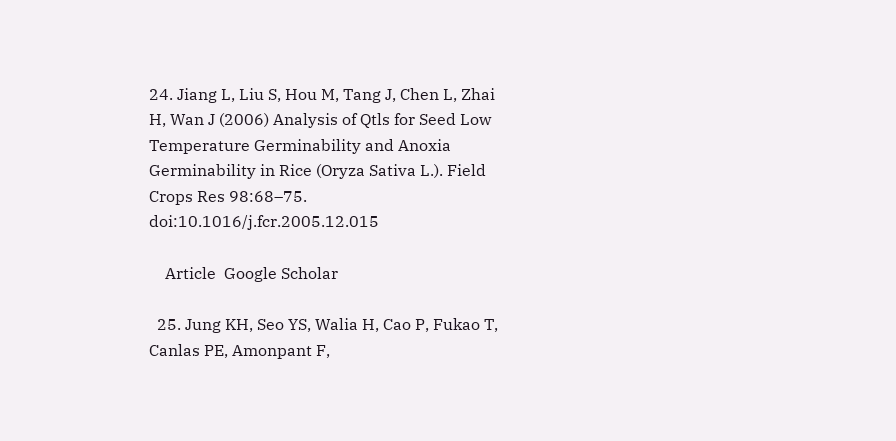24. Jiang L, Liu S, Hou M, Tang J, Chen L, Zhai H, Wan J (2006) Analysis of Qtls for Seed Low Temperature Germinability and Anoxia Germinability in Rice (Oryza Sativa L.). Field Crops Res 98:68–75. doi:10.1016/j.fcr.2005.12.015

    Article  Google Scholar

  25. Jung KH, Seo YS, Walia H, Cao P, Fukao T, Canlas PE, Amonpant F,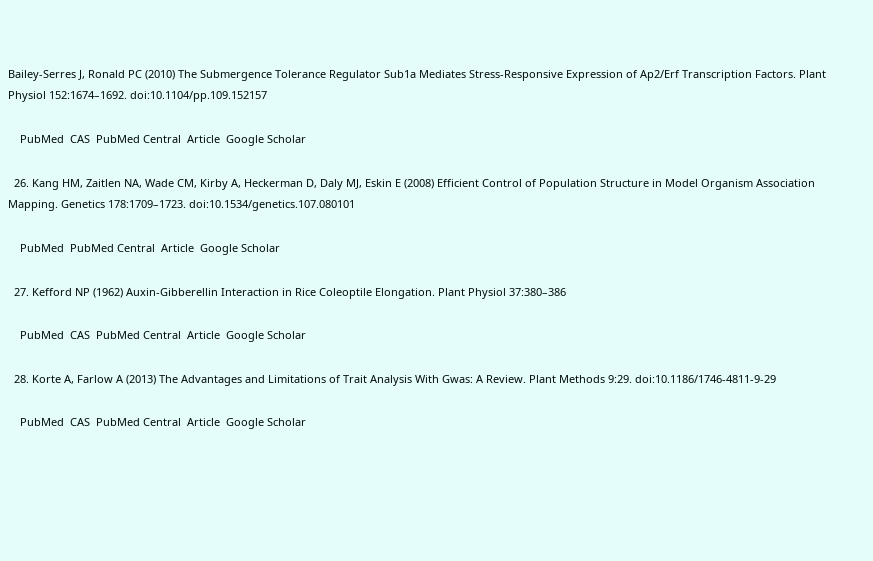Bailey-Serres J, Ronald PC (2010) The Submergence Tolerance Regulator Sub1a Mediates Stress-Responsive Expression of Ap2/Erf Transcription Factors. Plant Physiol 152:1674–1692. doi:10.1104/pp.109.152157

    PubMed  CAS  PubMed Central  Article  Google Scholar

  26. Kang HM, Zaitlen NA, Wade CM, Kirby A, Heckerman D, Daly MJ, Eskin E (2008) Efficient Control of Population Structure in Model Organism Association Mapping. Genetics 178:1709–1723. doi:10.1534/genetics.107.080101

    PubMed  PubMed Central  Article  Google Scholar

  27. Kefford NP (1962) Auxin-Gibberellin Interaction in Rice Coleoptile Elongation. Plant Physiol 37:380–386

    PubMed  CAS  PubMed Central  Article  Google Scholar

  28. Korte A, Farlow A (2013) The Advantages and Limitations of Trait Analysis With Gwas: A Review. Plant Methods 9:29. doi:10.1186/1746-4811-9-29

    PubMed  CAS  PubMed Central  Article  Google Scholar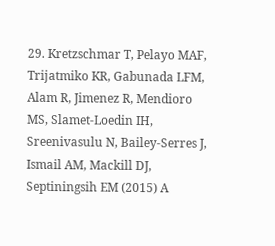29. Kretzschmar T, Pelayo MAF, Trijatmiko KR, Gabunada LFM, Alam R, Jimenez R, Mendioro MS, Slamet-Loedin IH, Sreenivasulu N, Bailey-Serres J, Ismail AM, Mackill DJ, Septiningsih EM (2015) A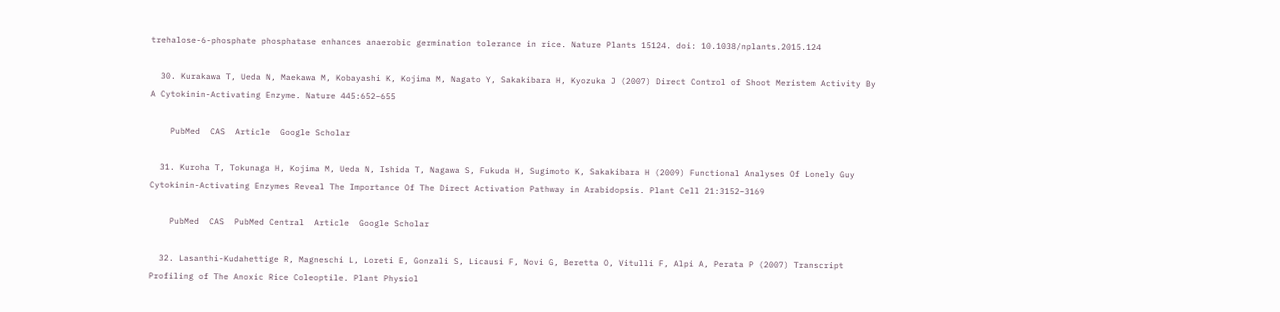trehalose-6-phosphate phosphatase enhances anaerobic germination tolerance in rice. Nature Plants 15124. doi: 10.1038/nplants.2015.124

  30. Kurakawa T, Ueda N, Maekawa M, Kobayashi K, Kojima M, Nagato Y, Sakakibara H, Kyozuka J (2007) Direct Control of Shoot Meristem Activity By A Cytokinin-Activating Enzyme. Nature 445:652–655

    PubMed  CAS  Article  Google Scholar

  31. Kuroha T, Tokunaga H, Kojima M, Ueda N, Ishida T, Nagawa S, Fukuda H, Sugimoto K, Sakakibara H (2009) Functional Analyses Of Lonely Guy Cytokinin-Activating Enzymes Reveal The Importance Of The Direct Activation Pathway in Arabidopsis. Plant Cell 21:3152–3169

    PubMed  CAS  PubMed Central  Article  Google Scholar

  32. Lasanthi-Kudahettige R, Magneschi L, Loreti E, Gonzali S, Licausi F, Novi G, Beretta O, Vitulli F, Alpi A, Perata P (2007) Transcript Profiling of The Anoxic Rice Coleoptile. Plant Physiol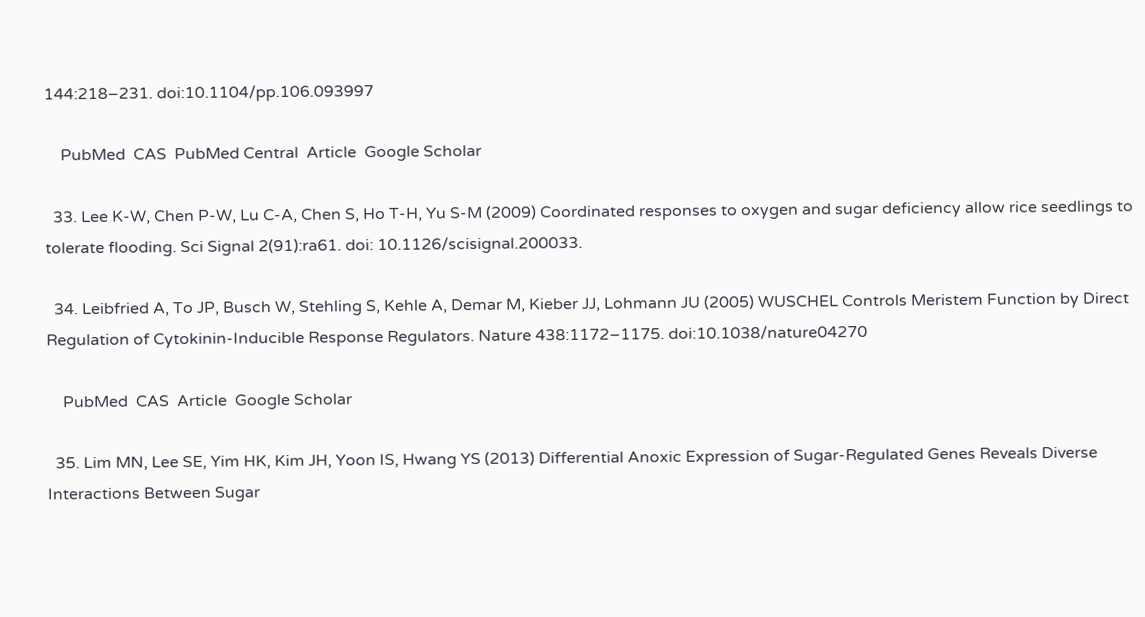144:218–231. doi:10.1104/pp.106.093997

    PubMed  CAS  PubMed Central  Article  Google Scholar

  33. Lee K-W, Chen P-W, Lu C-A, Chen S, Ho T-H, Yu S-M (2009) Coordinated responses to oxygen and sugar deficiency allow rice seedlings to tolerate flooding. Sci Signal 2(91):ra61. doi: 10.1126/scisignal.200033.

  34. Leibfried A, To JP, Busch W, Stehling S, Kehle A, Demar M, Kieber JJ, Lohmann JU (2005) WUSCHEL Controls Meristem Function by Direct Regulation of Cytokinin-Inducible Response Regulators. Nature 438:1172–1175. doi:10.1038/nature04270

    PubMed  CAS  Article  Google Scholar

  35. Lim MN, Lee SE, Yim HK, Kim JH, Yoon IS, Hwang YS (2013) Differential Anoxic Expression of Sugar-Regulated Genes Reveals Diverse Interactions Between Sugar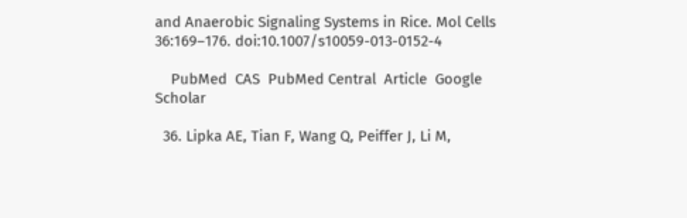and Anaerobic Signaling Systems in Rice. Mol Cells 36:169–176. doi:10.1007/s10059-013-0152-4

    PubMed  CAS  PubMed Central  Article  Google Scholar

  36. Lipka AE, Tian F, Wang Q, Peiffer J, Li M,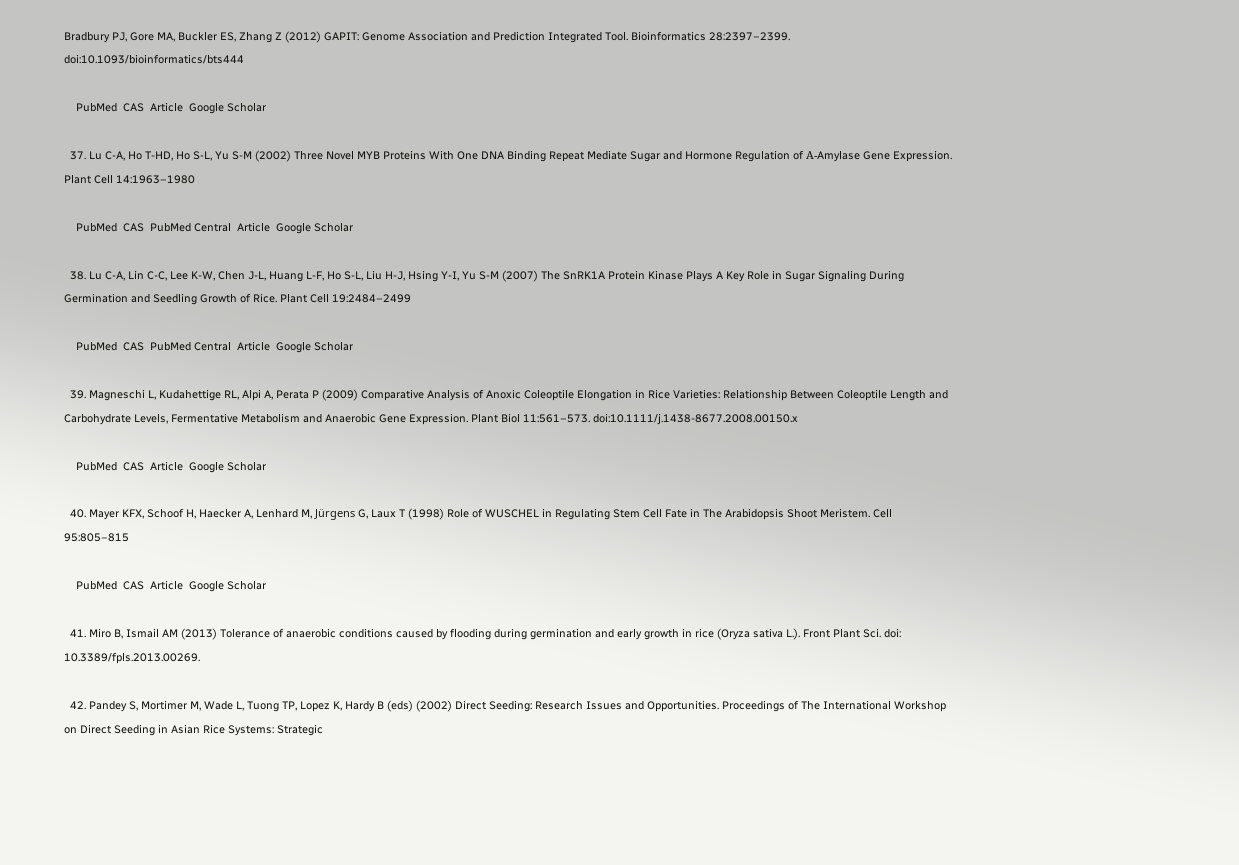Bradbury PJ, Gore MA, Buckler ES, Zhang Z (2012) GAPIT: Genome Association and Prediction Integrated Tool. Bioinformatics 28:2397–2399. doi:10.1093/bioinformatics/bts444

    PubMed  CAS  Article  Google Scholar

  37. Lu C-A, Ho T-HD, Ho S-L, Yu S-M (2002) Three Novel MYB Proteins With One DNA Binding Repeat Mediate Sugar and Hormone Regulation of Α-Amylase Gene Expression. Plant Cell 14:1963–1980

    PubMed  CAS  PubMed Central  Article  Google Scholar

  38. Lu C-A, Lin C-C, Lee K-W, Chen J-L, Huang L-F, Ho S-L, Liu H-J, Hsing Y-I, Yu S-M (2007) The SnRK1A Protein Kinase Plays A Key Role in Sugar Signaling During Germination and Seedling Growth of Rice. Plant Cell 19:2484–2499

    PubMed  CAS  PubMed Central  Article  Google Scholar

  39. Magneschi L, Kudahettige RL, Alpi A, Perata P (2009) Comparative Analysis of Anoxic Coleoptile Elongation in Rice Varieties: Relationship Between Coleoptile Length and Carbohydrate Levels, Fermentative Metabolism and Anaerobic Gene Expression. Plant Biol 11:561–573. doi:10.1111/j.1438-8677.2008.00150.x

    PubMed  CAS  Article  Google Scholar

  40. Mayer KFX, Schoof H, Haecker A, Lenhard M, Jürgens G, Laux T (1998) Role of WUSCHEL in Regulating Stem Cell Fate in The Arabidopsis Shoot Meristem. Cell 95:805–815

    PubMed  CAS  Article  Google Scholar

  41. Miro B, Ismail AM (2013) Tolerance of anaerobic conditions caused by flooding during germination and early growth in rice (Oryza sativa L.). Front Plant Sci. doi: 10.3389/fpls.2013.00269.

  42. Pandey S, Mortimer M, Wade L, Tuong TP, Lopez K, Hardy B (eds) (2002) Direct Seeding: Research Issues and Opportunities. Proceedings of The International Workshop on Direct Seeding in Asian Rice Systems: Strategic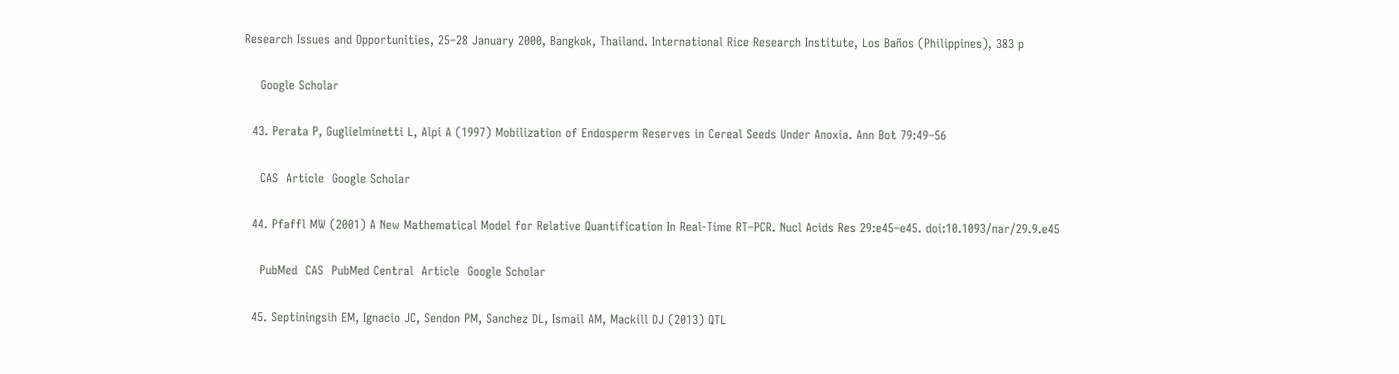Research Issues and Opportunities, 25–28 January 2000, Bangkok, Thailand. International Rice Research Institute, Los Baños (Philippines), 383 p

    Google Scholar

  43. Perata P, Guglielminetti L, Alpi A (1997) Mobilization of Endosperm Reserves in Cereal Seeds Under Anoxia. Ann Bot 79:49–56

    CAS  Article  Google Scholar

  44. Pfaffl MW (2001) A New Mathematical Model for Relative Quantification In Real-Time RT–PCR. Nucl Acids Res 29:e45–e45. doi:10.1093/nar/29.9.e45

    PubMed  CAS  PubMed Central  Article  Google Scholar

  45. Septiningsih EM, Ignacio JC, Sendon PM, Sanchez DL, Ismail AM, Mackill DJ (2013) QTL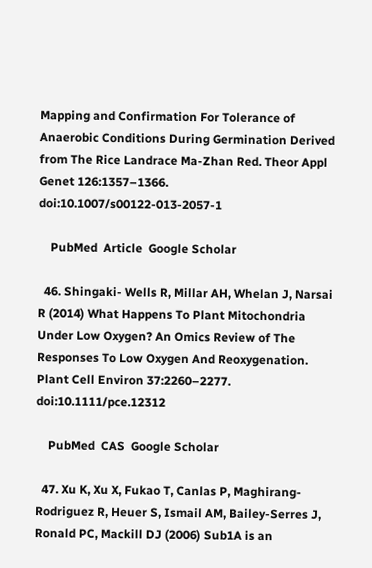Mapping and Confirmation For Tolerance of Anaerobic Conditions During Germination Derived from The Rice Landrace Ma-Zhan Red. Theor Appl Genet 126:1357–1366. doi:10.1007/s00122-013-2057-1

    PubMed  Article  Google Scholar

  46. Shingaki- Wells R, Millar AH, Whelan J, Narsai R (2014) What Happens To Plant Mitochondria Under Low Oxygen? An Omics Review of The Responses To Low Oxygen And Reoxygenation. Plant Cell Environ 37:2260–2277. doi:10.1111/pce.12312

    PubMed  CAS  Google Scholar

  47. Xu K, Xu X, Fukao T, Canlas P, Maghirang-Rodriguez R, Heuer S, Ismail AM, Bailey-Serres J, Ronald PC, Mackill DJ (2006) Sub1A is an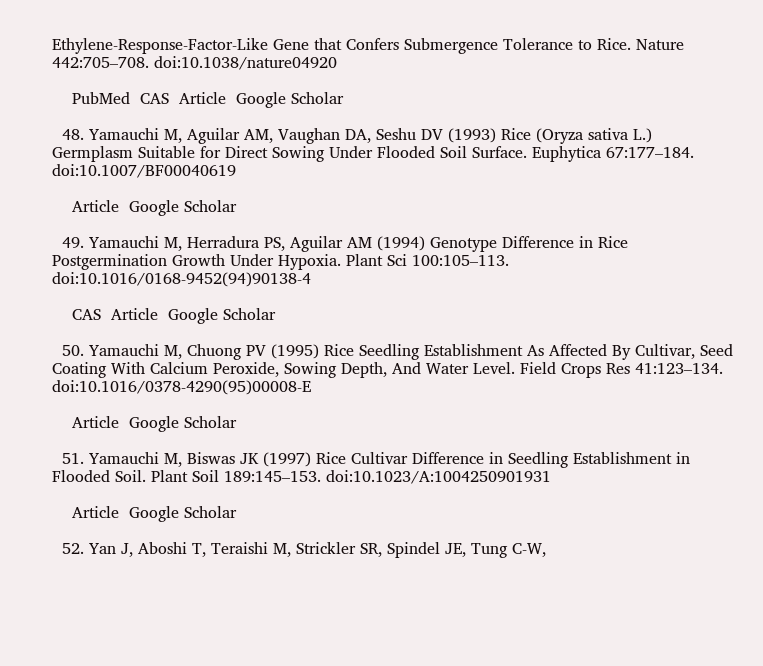Ethylene-Response-Factor-Like Gene that Confers Submergence Tolerance to Rice. Nature 442:705–708. doi:10.1038/nature04920

    PubMed  CAS  Article  Google Scholar

  48. Yamauchi M, Aguilar AM, Vaughan DA, Seshu DV (1993) Rice (Oryza sativa L.) Germplasm Suitable for Direct Sowing Under Flooded Soil Surface. Euphytica 67:177–184. doi:10.1007/BF00040619

    Article  Google Scholar

  49. Yamauchi M, Herradura PS, Aguilar AM (1994) Genotype Difference in Rice Postgermination Growth Under Hypoxia. Plant Sci 100:105–113. doi:10.1016/0168-9452(94)90138-4

    CAS  Article  Google Scholar

  50. Yamauchi M, Chuong PV (1995) Rice Seedling Establishment As Affected By Cultivar, Seed Coating With Calcium Peroxide, Sowing Depth, And Water Level. Field Crops Res 41:123–134. doi:10.1016/0378-4290(95)00008-E

    Article  Google Scholar

  51. Yamauchi M, Biswas JK (1997) Rice Cultivar Difference in Seedling Establishment in Flooded Soil. Plant Soil 189:145–153. doi:10.1023/A:1004250901931

    Article  Google Scholar

  52. Yan J, Aboshi T, Teraishi M, Strickler SR, Spindel JE, Tung C-W,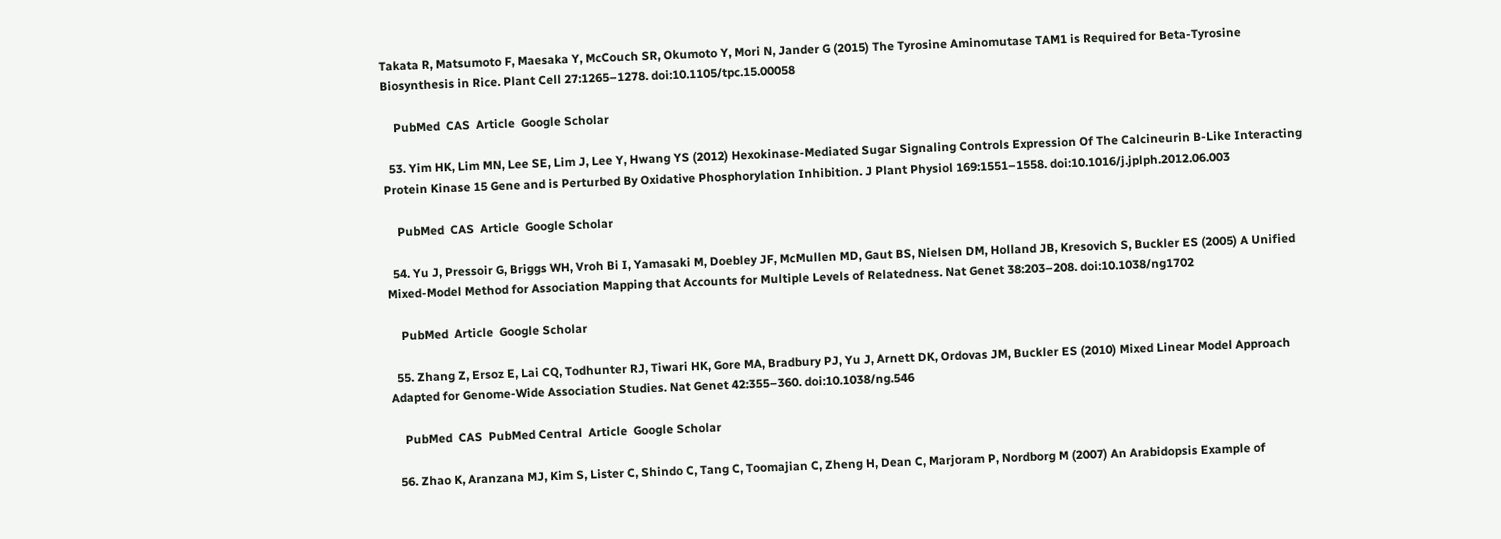Takata R, Matsumoto F, Maesaka Y, McCouch SR, Okumoto Y, Mori N, Jander G (2015) The Tyrosine Aminomutase TAM1 is Required for Beta-Tyrosine Biosynthesis in Rice. Plant Cell 27:1265–1278. doi:10.1105/tpc.15.00058

    PubMed  CAS  Article  Google Scholar

  53. Yim HK, Lim MN, Lee SE, Lim J, Lee Y, Hwang YS (2012) Hexokinase-Mediated Sugar Signaling Controls Expression Of The Calcineurin B-Like Interacting Protein Kinase 15 Gene and is Perturbed By Oxidative Phosphorylation Inhibition. J Plant Physiol 169:1551–1558. doi:10.1016/j.jplph.2012.06.003

    PubMed  CAS  Article  Google Scholar

  54. Yu J, Pressoir G, Briggs WH, Vroh Bi I, Yamasaki M, Doebley JF, McMullen MD, Gaut BS, Nielsen DM, Holland JB, Kresovich S, Buckler ES (2005) A Unified Mixed-Model Method for Association Mapping that Accounts for Multiple Levels of Relatedness. Nat Genet 38:203–208. doi:10.1038/ng1702

    PubMed  Article  Google Scholar

  55. Zhang Z, Ersoz E, Lai CQ, Todhunter RJ, Tiwari HK, Gore MA, Bradbury PJ, Yu J, Arnett DK, Ordovas JM, Buckler ES (2010) Mixed Linear Model Approach Adapted for Genome-Wide Association Studies. Nat Genet 42:355–360. doi:10.1038/ng.546

    PubMed  CAS  PubMed Central  Article  Google Scholar

  56. Zhao K, Aranzana MJ, Kim S, Lister C, Shindo C, Tang C, Toomajian C, Zheng H, Dean C, Marjoram P, Nordborg M (2007) An Arabidopsis Example of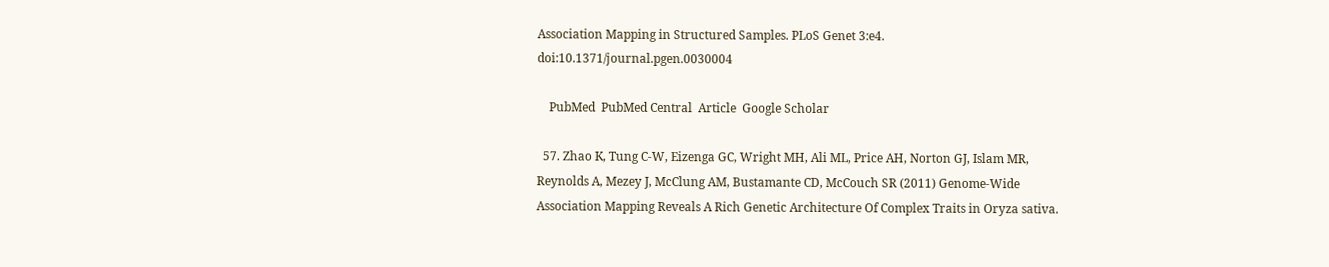Association Mapping in Structured Samples. PLoS Genet 3:e4. doi:10.1371/journal.pgen.0030004

    PubMed  PubMed Central  Article  Google Scholar

  57. Zhao K, Tung C-W, Eizenga GC, Wright MH, Ali ML, Price AH, Norton GJ, Islam MR, Reynolds A, Mezey J, McClung AM, Bustamante CD, McCouch SR (2011) Genome-Wide Association Mapping Reveals A Rich Genetic Architecture Of Complex Traits in Oryza sativa.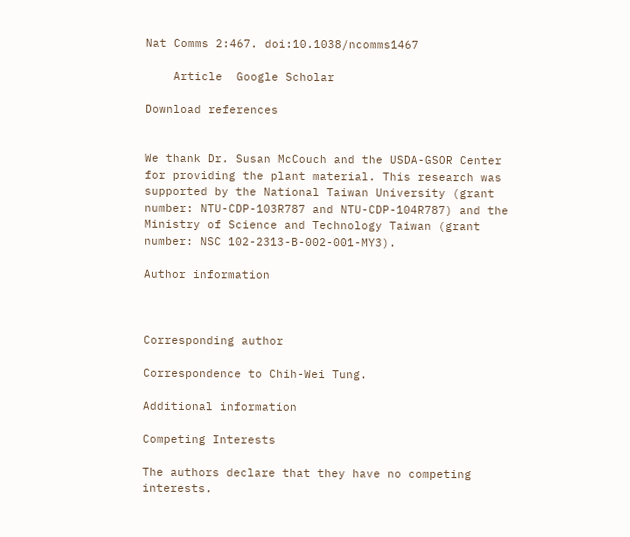Nat Comms 2:467. doi:10.1038/ncomms1467

    Article  Google Scholar

Download references


We thank Dr. Susan McCouch and the USDA-GSOR Center for providing the plant material. This research was supported by the National Taiwan University (grant number: NTU-CDP-103R787 and NTU-CDP-104R787) and the Ministry of Science and Technology Taiwan (grant number: NSC 102-2313-B-002-001-MY3).

Author information



Corresponding author

Correspondence to Chih-Wei Tung.

Additional information

Competing Interests

The authors declare that they have no competing interests.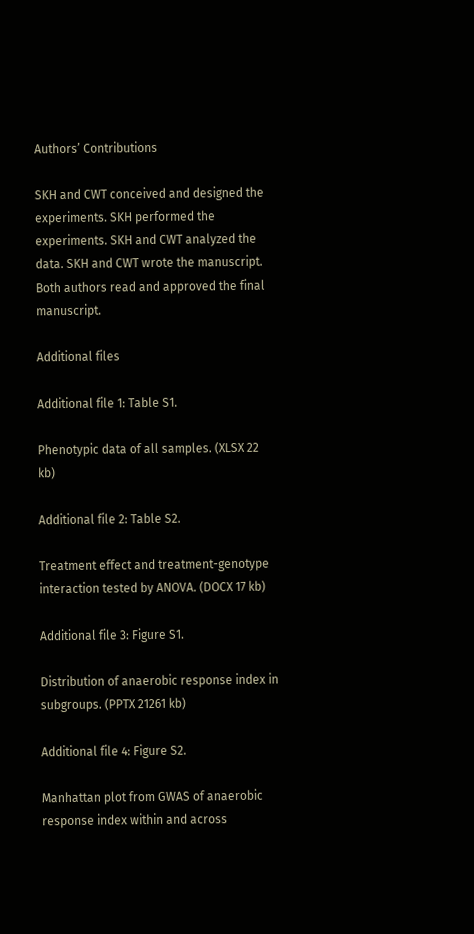Authors’ Contributions

SKH and CWT conceived and designed the experiments. SKH performed the experiments. SKH and CWT analyzed the data. SKH and CWT wrote the manuscript. Both authors read and approved the final manuscript.

Additional files

Additional file 1: Table S1.

Phenotypic data of all samples. (XLSX 22 kb)

Additional file 2: Table S2.

Treatment effect and treatment-genotype interaction tested by ANOVA. (DOCX 17 kb)

Additional file 3: Figure S1.

Distribution of anaerobic response index in subgroups. (PPTX 21261 kb)

Additional file 4: Figure S2.

Manhattan plot from GWAS of anaerobic response index within and across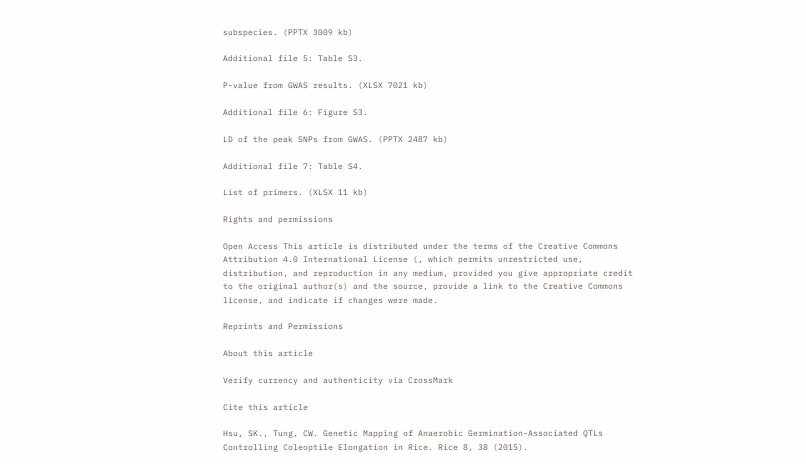subspecies. (PPTX 3009 kb)

Additional file 5: Table S3.

P-value from GWAS results. (XLSX 7021 kb)

Additional file 6: Figure S3.

LD of the peak SNPs from GWAS. (PPTX 2487 kb)

Additional file 7: Table S4.

List of primers. (XLSX 11 kb)

Rights and permissions

Open Access This article is distributed under the terms of the Creative Commons Attribution 4.0 International License (, which permits unrestricted use, distribution, and reproduction in any medium, provided you give appropriate credit to the original author(s) and the source, provide a link to the Creative Commons license, and indicate if changes were made.

Reprints and Permissions

About this article

Verify currency and authenticity via CrossMark

Cite this article

Hsu, SK., Tung, CW. Genetic Mapping of Anaerobic Germination-Associated QTLs Controlling Coleoptile Elongation in Rice. Rice 8, 38 (2015).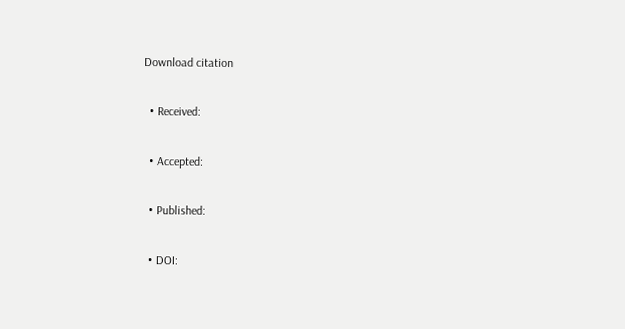Download citation

  • Received:

  • Accepted:

  • Published:

  • DOI: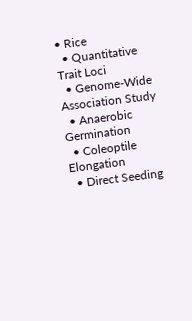• Rice
  • Quantitative Trait Loci
  • Genome-Wide Association Study
  • Anaerobic Germination
  • Coleoptile Elongation
  • Direct Seeding